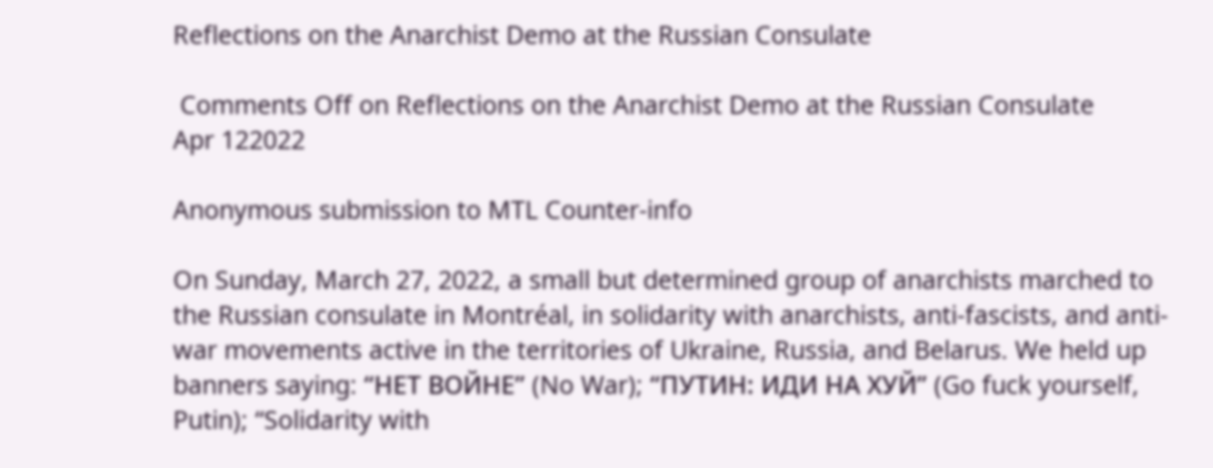Reflections on the Anarchist Demo at the Russian Consulate

 Comments Off on Reflections on the Anarchist Demo at the Russian Consulate
Apr 122022

Anonymous submission to MTL Counter-info

On Sunday, March 27, 2022, a small but determined group of anarchists marched to the Russian consulate in Montréal, in solidarity with anarchists, anti-fascists, and anti-war movements active in the territories of Ukraine, Russia, and Belarus. We held up banners saying: “НЕТ ВОЙНЕ” (No War); “ПУТИН: ИДИ НА ХУЙ” (Go fuck yourself, Putin); “Solidarity with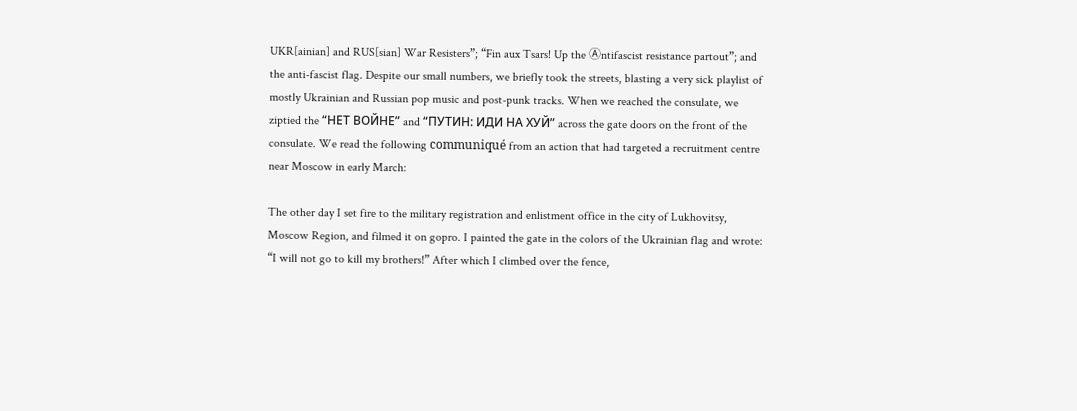UKR[ainian] and RUS[sian] War Resisters”; “Fin aux Tsars! Up the Ⓐntifascist resistance partout”; and the anti-fascist flag. Despite our small numbers, we briefly took the streets, blasting a very sick playlist of mostly Ukrainian and Russian pop music and post-punk tracks. When we reached the consulate, we ziptied the “НЕТ ВОЙНЕ” and “ПУТИН: ИДИ НА ХУЙ” across the gate doors on the front of the consulate. We read the following communiqué from an action that had targeted a recruitment centre near Moscow in early March:

The other day I set fire to the military registration and enlistment office in the city of Lukhovitsy, Moscow Region, and filmed it on gopro. I painted the gate in the colors of the Ukrainian flag and wrote: “I will not go to kill my brothers!” After which I climbed over the fence,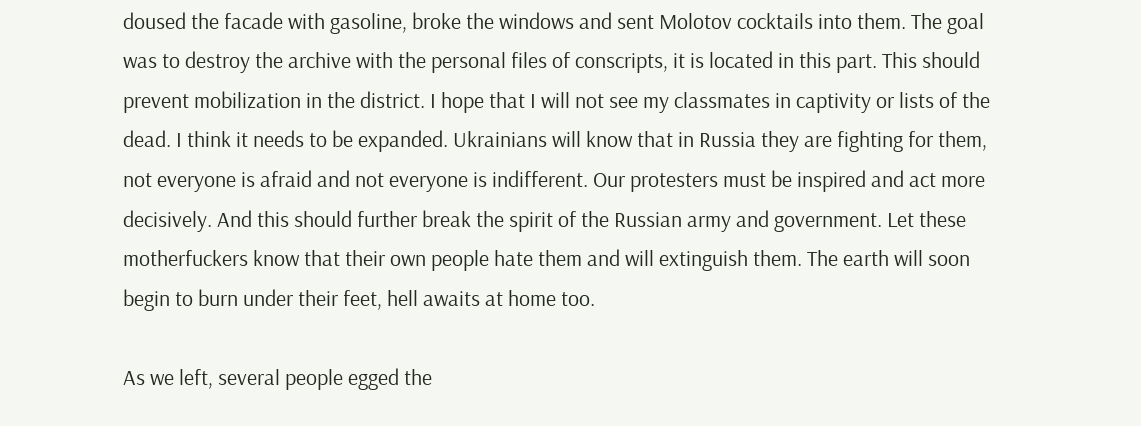doused the facade with gasoline, broke the windows and sent Molotov cocktails into them. The goal was to destroy the archive with the personal files of conscripts, it is located in this part. This should prevent mobilization in the district. I hope that I will not see my classmates in captivity or lists of the dead. I think it needs to be expanded. Ukrainians will know that in Russia they are fighting for them, not everyone is afraid and not everyone is indifferent. Our protesters must be inspired and act more decisively. And this should further break the spirit of the Russian army and government. Let these motherfuckers know that their own people hate them and will extinguish them. The earth will soon begin to burn under their feet, hell awaits at home too.

As we left, several people egged the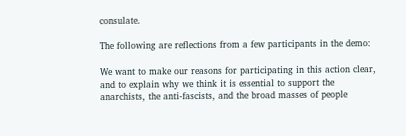consulate.

The following are reflections from a few participants in the demo:

We want to make our reasons for participating in this action clear, and to explain why we think it is essential to support the anarchists, the anti-fascists, and the broad masses of people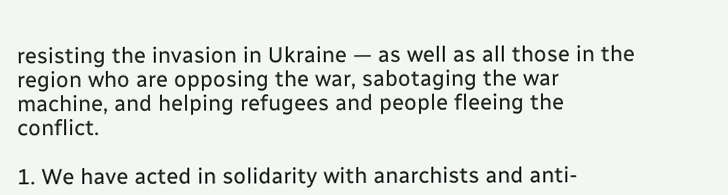resisting the invasion in Ukraine — as well as all those in the region who are opposing the war, sabotaging the war machine, and helping refugees and people fleeing the conflict.

1. We have acted in solidarity with anarchists and anti-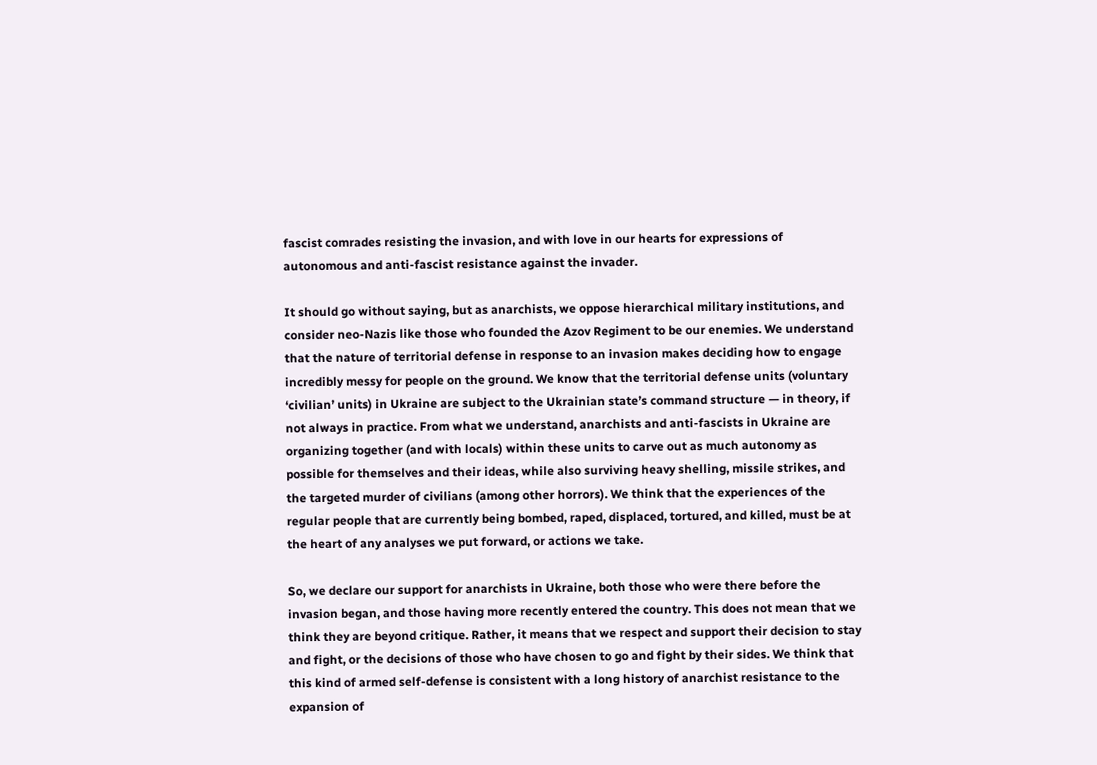fascist comrades resisting the invasion, and with love in our hearts for expressions of autonomous and anti-fascist resistance against the invader.

It should go without saying, but as anarchists, we oppose hierarchical military institutions, and consider neo-Nazis like those who founded the Azov Regiment to be our enemies. We understand that the nature of territorial defense in response to an invasion makes deciding how to engage incredibly messy for people on the ground. We know that the territorial defense units (voluntary ‘civilian’ units) in Ukraine are subject to the Ukrainian state’s command structure — in theory, if not always in practice. From what we understand, anarchists and anti-fascists in Ukraine are organizing together (and with locals) within these units to carve out as much autonomy as possible for themselves and their ideas, while also surviving heavy shelling, missile strikes, and the targeted murder of civilians (among other horrors). We think that the experiences of the regular people that are currently being bombed, raped, displaced, tortured, and killed, must be at the heart of any analyses we put forward, or actions we take.

So, we declare our support for anarchists in Ukraine, both those who were there before the invasion began, and those having more recently entered the country. This does not mean that we think they are beyond critique. Rather, it means that we respect and support their decision to stay and fight, or the decisions of those who have chosen to go and fight by their sides. We think that this kind of armed self-defense is consistent with a long history of anarchist resistance to the expansion of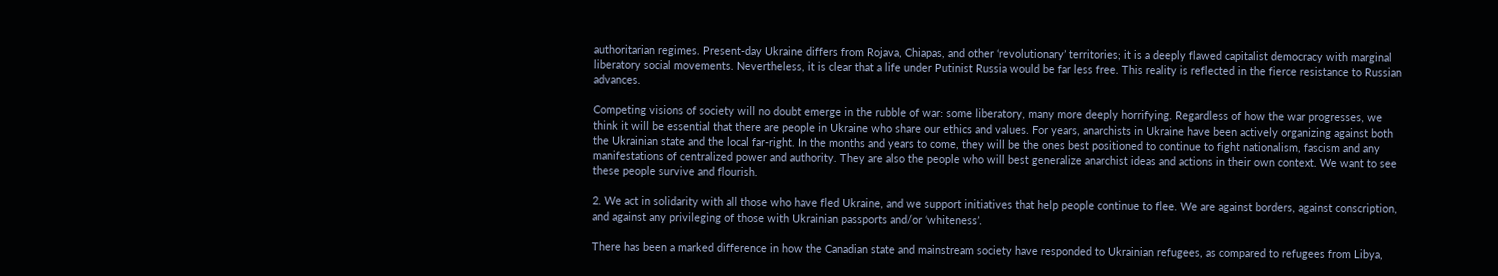authoritarian regimes. Present-day Ukraine differs from Rojava, Chiapas, and other ‘revolutionary’ territories; it is a deeply flawed capitalist democracy with marginal liberatory social movements. Nevertheless, it is clear that a life under Putinist Russia would be far less free. This reality is reflected in the fierce resistance to Russian advances.

Competing visions of society will no doubt emerge in the rubble of war: some liberatory, many more deeply horrifying. Regardless of how the war progresses, we think it will be essential that there are people in Ukraine who share our ethics and values. For years, anarchists in Ukraine have been actively organizing against both the Ukrainian state and the local far-right. In the months and years to come, they will be the ones best positioned to continue to fight nationalism, fascism and any manifestations of centralized power and authority. They are also the people who will best generalize anarchist ideas and actions in their own context. We want to see these people survive and flourish.

2. We act in solidarity with all those who have fled Ukraine, and we support initiatives that help people continue to flee. We are against borders, against conscription, and against any privileging of those with Ukrainian passports and/or ‘whiteness’.

There has been a marked difference in how the Canadian state and mainstream society have responded to Ukrainian refugees, as compared to refugees from Libya,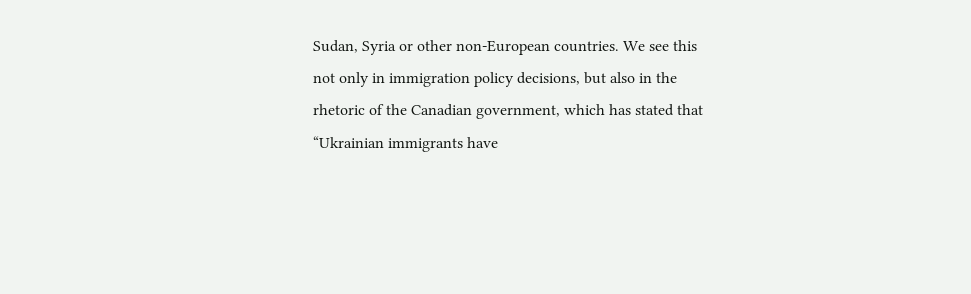Sudan, Syria or other non-European countries. We see this not only in immigration policy decisions, but also in the rhetoric of the Canadian government, which has stated that “Ukrainian immigrants have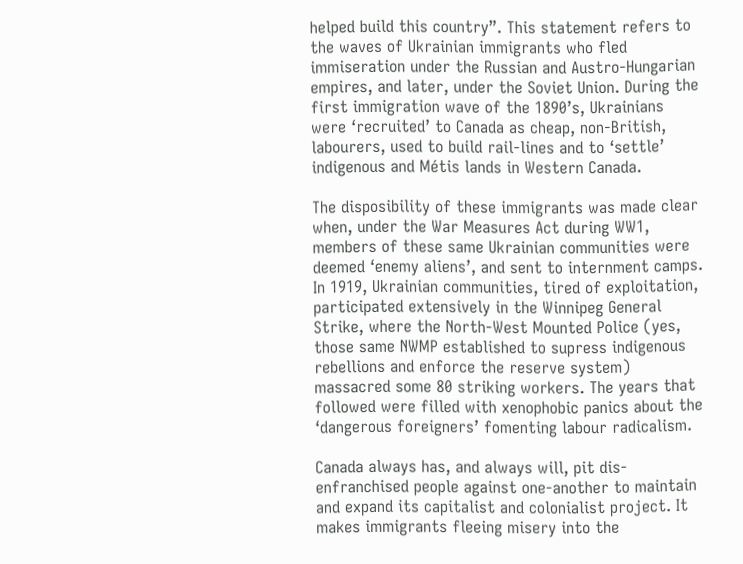helped build this country”. This statement refers to the waves of Ukrainian immigrants who fled immiseration under the Russian and Austro-Hungarian empires, and later, under the Soviet Union. During the first immigration wave of the 1890’s, Ukrainians were ‘recruited’ to Canada as cheap, non-British, labourers, used to build rail-lines and to ‘settle’ indigenous and Métis lands in Western Canada.

The disposibility of these immigrants was made clear when, under the War Measures Act during WW1, members of these same Ukrainian communities were deemed ‘enemy aliens’, and sent to internment camps. In 1919, Ukrainian communities, tired of exploitation, participated extensively in the Winnipeg General Strike, where the North-West Mounted Police (yes, those same NWMP established to supress indigenous rebellions and enforce the reserve system) massacred some 80 striking workers. The years that followed were filled with xenophobic panics about the ‘dangerous foreigners’ fomenting labour radicalism.

Canada always has, and always will, pit dis-enfranchised people against one-another to maintain and expand its capitalist and colonialist project. It makes immigrants fleeing misery into the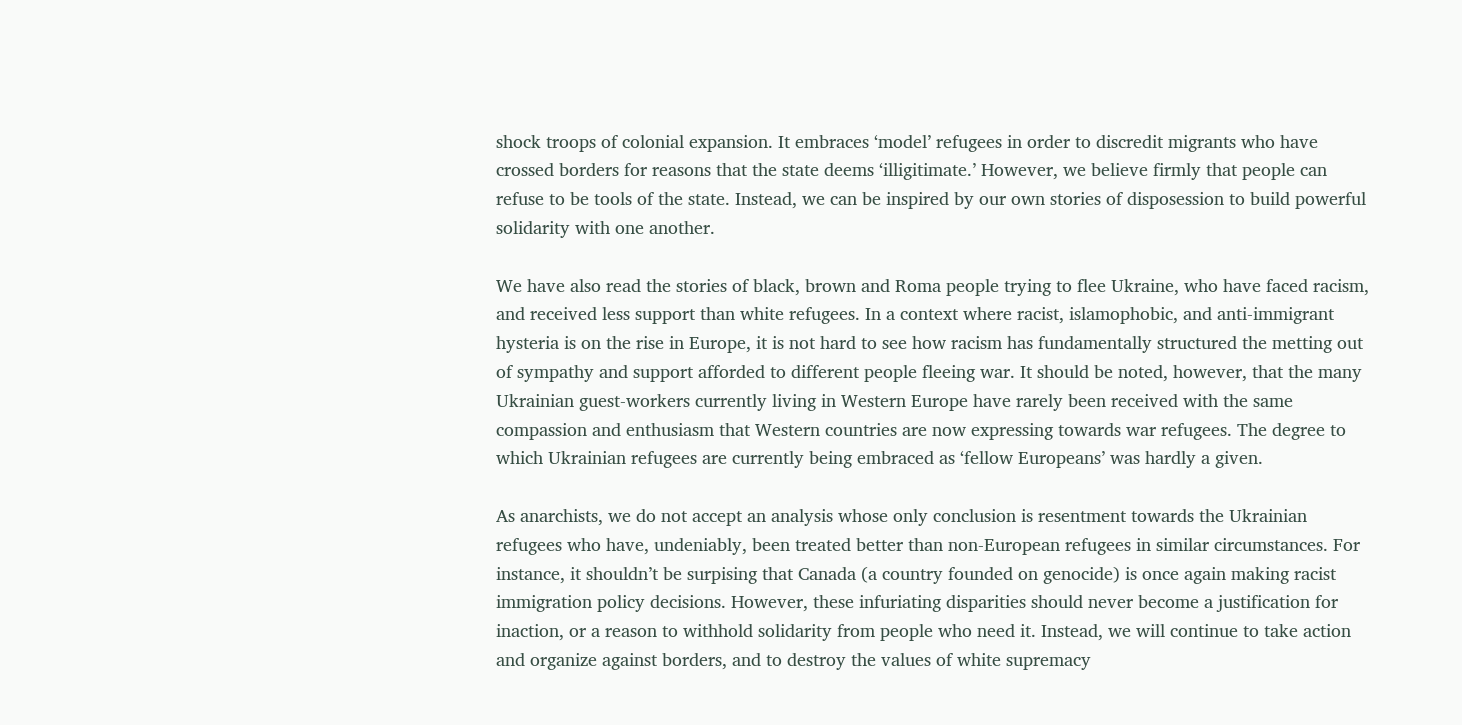shock troops of colonial expansion. It embraces ‘model’ refugees in order to discredit migrants who have crossed borders for reasons that the state deems ‘illigitimate.’ However, we believe firmly that people can refuse to be tools of the state. Instead, we can be inspired by our own stories of disposession to build powerful solidarity with one another.

We have also read the stories of black, brown and Roma people trying to flee Ukraine, who have faced racism, and received less support than white refugees. In a context where racist, islamophobic, and anti-immigrant hysteria is on the rise in Europe, it is not hard to see how racism has fundamentally structured the metting out of sympathy and support afforded to different people fleeing war. It should be noted, however, that the many Ukrainian guest-workers currently living in Western Europe have rarely been received with the same compassion and enthusiasm that Western countries are now expressing towards war refugees. The degree to which Ukrainian refugees are currently being embraced as ‘fellow Europeans’ was hardly a given.

As anarchists, we do not accept an analysis whose only conclusion is resentment towards the Ukrainian refugees who have, undeniably, been treated better than non-European refugees in similar circumstances. For instance, it shouldn’t be surpising that Canada (a country founded on genocide) is once again making racist immigration policy decisions. However, these infuriating disparities should never become a justification for inaction, or a reason to withhold solidarity from people who need it. Instead, we will continue to take action and organize against borders, and to destroy the values of white supremacy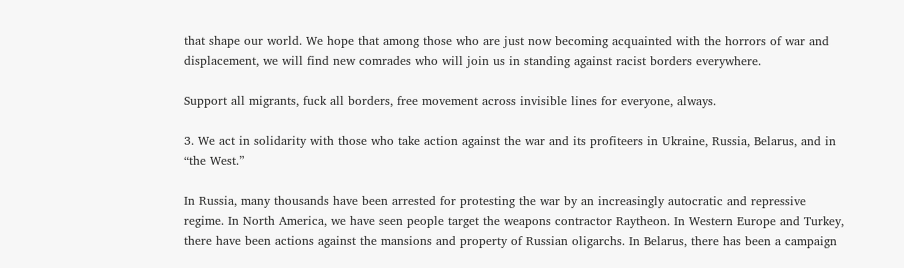that shape our world. We hope that among those who are just now becoming acquainted with the horrors of war and displacement, we will find new comrades who will join us in standing against racist borders everywhere.

Support all migrants, fuck all borders, free movement across invisible lines for everyone, always.

3. We act in solidarity with those who take action against the war and its profiteers in Ukraine, Russia, Belarus, and in “the West.”

In Russia, many thousands have been arrested for protesting the war by an increasingly autocratic and repressive regime. In North America, we have seen people target the weapons contractor Raytheon. In Western Europe and Turkey, there have been actions against the mansions and property of Russian oligarchs. In Belarus, there has been a campaign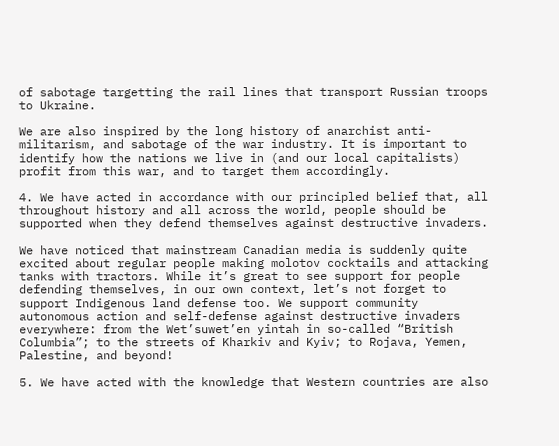of sabotage targetting the rail lines that transport Russian troops to Ukraine.

We are also inspired by the long history of anarchist anti-militarism, and sabotage of the war industry. It is important to identify how the nations we live in (and our local capitalists) profit from this war, and to target them accordingly.

4. We have acted in accordance with our principled belief that, all throughout history and all across the world, people should be supported when they defend themselves against destructive invaders.

We have noticed that mainstream Canadian media is suddenly quite excited about regular people making molotov cocktails and attacking tanks with tractors. While it’s great to see support for people defending themselves, in our own context, let’s not forget to support Indigenous land defense too. We support community autonomous action and self-defense against destructive invaders everywhere: from the Wet’suwet’en yintah in so-called “British Columbia”; to the streets of Kharkiv and Kyiv; to Rojava, Yemen, Palestine, and beyond!

5. We have acted with the knowledge that Western countries are also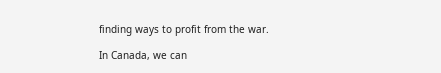finding ways to profit from the war.

In Canada, we can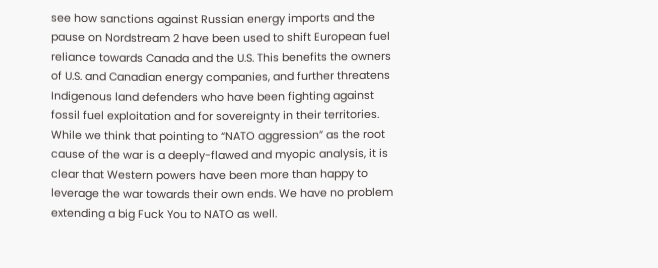see how sanctions against Russian energy imports and the pause on Nordstream 2 have been used to shift European fuel reliance towards Canada and the U.S. This benefits the owners of U.S. and Canadian energy companies, and further threatens Indigenous land defenders who have been fighting against fossil fuel exploitation and for sovereignty in their territories. While we think that pointing to “NATO aggression” as the root cause of the war is a deeply-flawed and myopic analysis, it is clear that Western powers have been more than happy to leverage the war towards their own ends. We have no problem extending a big Fuck You to NATO as well.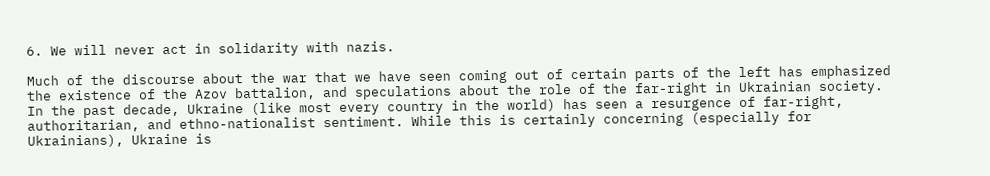6. We will never act in solidarity with nazis.

Much of the discourse about the war that we have seen coming out of certain parts of the left has emphasized the existence of the Azov battalion, and speculations about the role of the far-right in Ukrainian society. In the past decade, Ukraine (like most every country in the world) has seen a resurgence of far-right, authoritarian, and ethno-nationalist sentiment. While this is certainly concerning (especially for Ukrainians), Ukraine is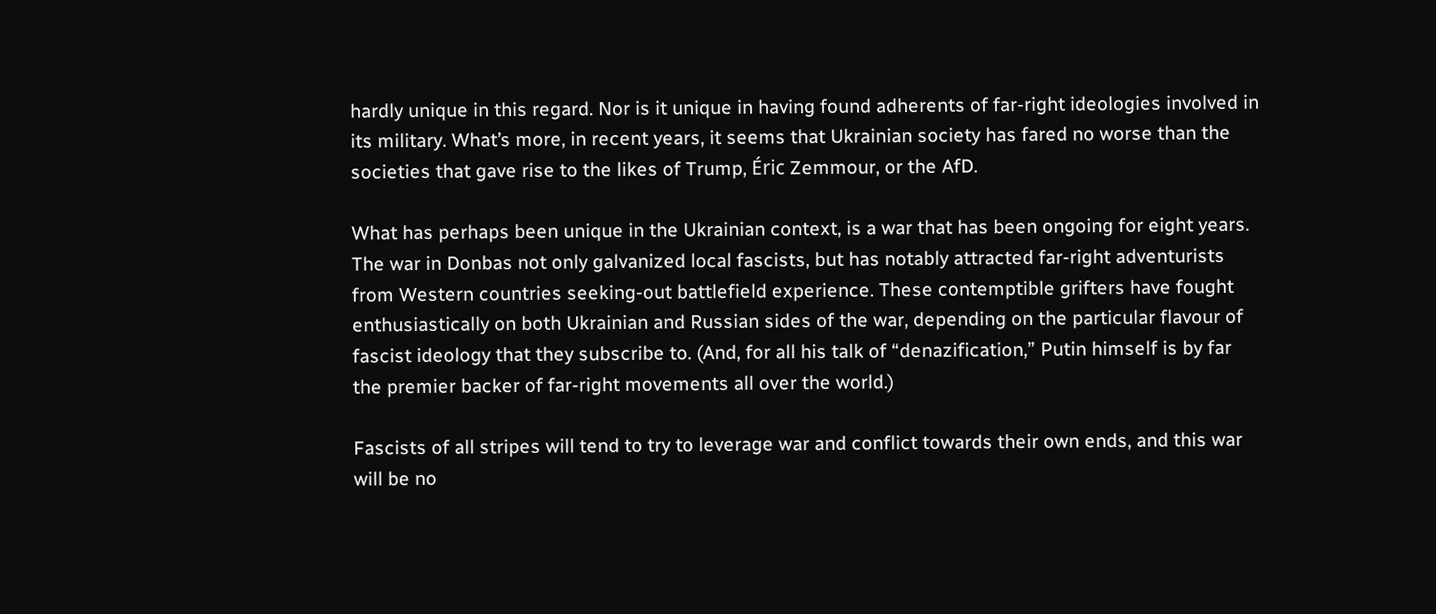hardly unique in this regard. Nor is it unique in having found adherents of far-right ideologies involved in its military. What’s more, in recent years, it seems that Ukrainian society has fared no worse than the societies that gave rise to the likes of Trump, Éric Zemmour, or the AfD.

What has perhaps been unique in the Ukrainian context, is a war that has been ongoing for eight years. The war in Donbas not only galvanized local fascists, but has notably attracted far-right adventurists from Western countries seeking-out battlefield experience. These contemptible grifters have fought enthusiastically on both Ukrainian and Russian sides of the war, depending on the particular flavour of fascist ideology that they subscribe to. (And, for all his talk of “denazification,” Putin himself is by far the premier backer of far-right movements all over the world.)

Fascists of all stripes will tend to try to leverage war and conflict towards their own ends, and this war will be no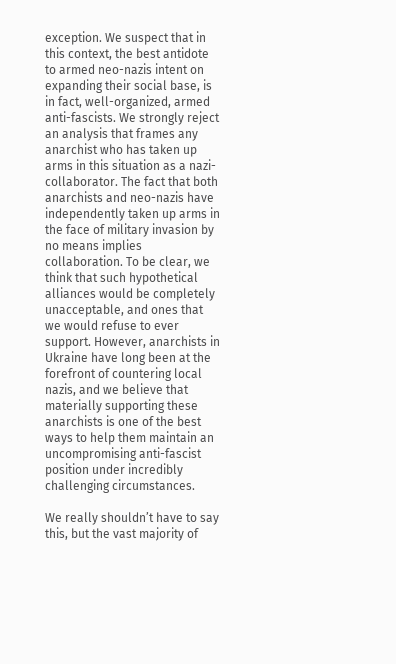exception. We suspect that in this context, the best antidote to armed neo-nazis intent on expanding their social base, is in fact, well-organized, armed anti-fascists. We strongly reject an analysis that frames any anarchist who has taken up arms in this situation as a nazi-collaborator. The fact that both anarchists and neo-nazis have independently taken up arms in the face of military invasion by no means implies collaboration. To be clear, we think that such hypothetical alliances would be completely unacceptable, and ones that we would refuse to ever support. However, anarchists in Ukraine have long been at the forefront of countering local nazis, and we believe that materially supporting these anarchists is one of the best ways to help them maintain an uncompromising anti-fascist position under incredibly challenging circumstances.

We really shouldn’t have to say this, but the vast majority of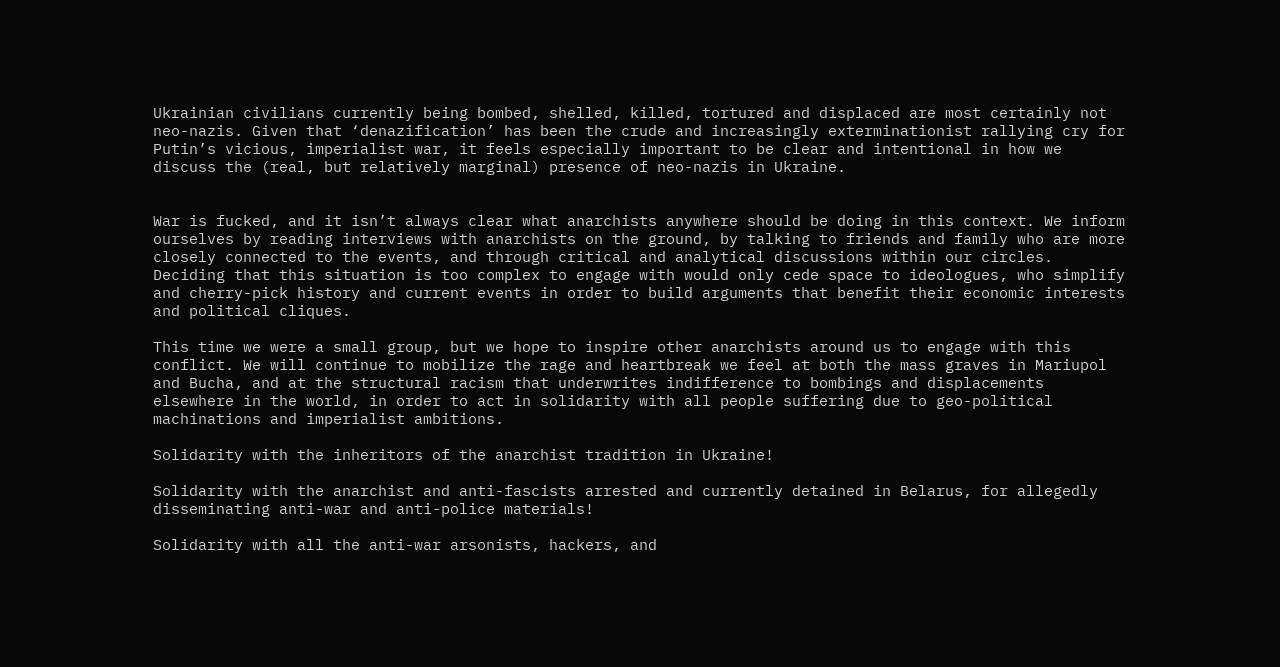Ukrainian civilians currently being bombed, shelled, killed, tortured and displaced are most certainly not neo-nazis. Given that ‘denazification’ has been the crude and increasingly exterminationist rallying cry for Putin’s vicious, imperialist war, it feels especially important to be clear and intentional in how we discuss the (real, but relatively marginal) presence of neo-nazis in Ukraine.


War is fucked, and it isn’t always clear what anarchists anywhere should be doing in this context. We inform ourselves by reading interviews with anarchists on the ground, by talking to friends and family who are more closely connected to the events, and through critical and analytical discussions within our circles. Deciding that this situation is too complex to engage with would only cede space to ideologues, who simplify and cherry-pick history and current events in order to build arguments that benefit their economic interests and political cliques.

This time we were a small group, but we hope to inspire other anarchists around us to engage with this conflict. We will continue to mobilize the rage and heartbreak we feel at both the mass graves in Mariupol and Bucha, and at the structural racism that underwrites indifference to bombings and displacements elsewhere in the world, in order to act in solidarity with all people suffering due to geo-political machinations and imperialist ambitions.

Solidarity with the inheritors of the anarchist tradition in Ukraine!

Solidarity with the anarchist and anti-fascists arrested and currently detained in Belarus, for allegedly disseminating anti-war and anti-police materials!

Solidarity with all the anti-war arsonists, hackers, and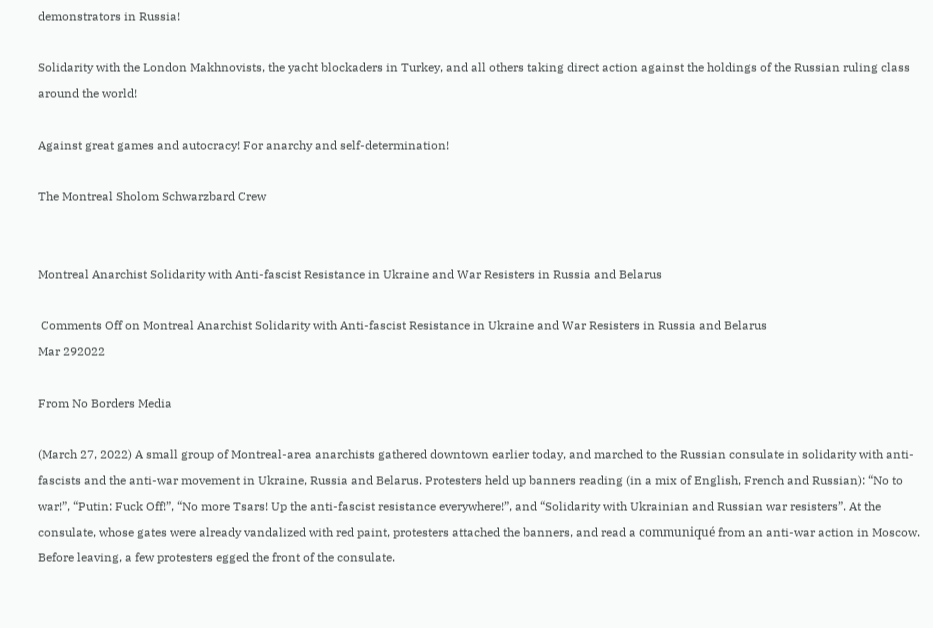demonstrators in Russia!

Solidarity with the London Makhnovists, the yacht blockaders in Turkey, and all others taking direct action against the holdings of the Russian ruling class around the world!

Against great games and autocracy! For anarchy and self-determination!

The Montreal Sholom Schwarzbard Crew


Montreal Anarchist Solidarity with Anti-fascist Resistance in Ukraine and War Resisters in Russia and Belarus

 Comments Off on Montreal Anarchist Solidarity with Anti-fascist Resistance in Ukraine and War Resisters in Russia and Belarus
Mar 292022

From No Borders Media

(March 27, 2022) A small group of Montreal-area anarchists gathered downtown earlier today, and marched to the Russian consulate in solidarity with anti-fascists and the anti-war movement in Ukraine, Russia and Belarus. Protesters held up banners reading (in a mix of English, French and Russian): “No to war!”, “Putin: Fuck Off!”, “No more Tsars! Up the anti-fascist resistance everywhere!”, and “Solidarity with Ukrainian and Russian war resisters”. At the consulate, whose gates were already vandalized with red paint, protesters attached the banners, and read a communiqué from an anti-war action in Moscow. Before leaving, a few protesters egged the front of the consulate.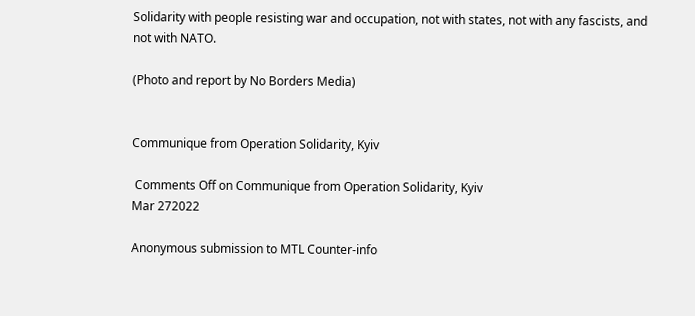Solidarity with people resisting war and occupation, not with states, not with any fascists, and not with NATO.

(Photo and report by No Borders Media)


Communique from Operation Solidarity, Kyiv

 Comments Off on Communique from Operation Solidarity, Kyiv
Mar 272022

Anonymous submission to MTL Counter-info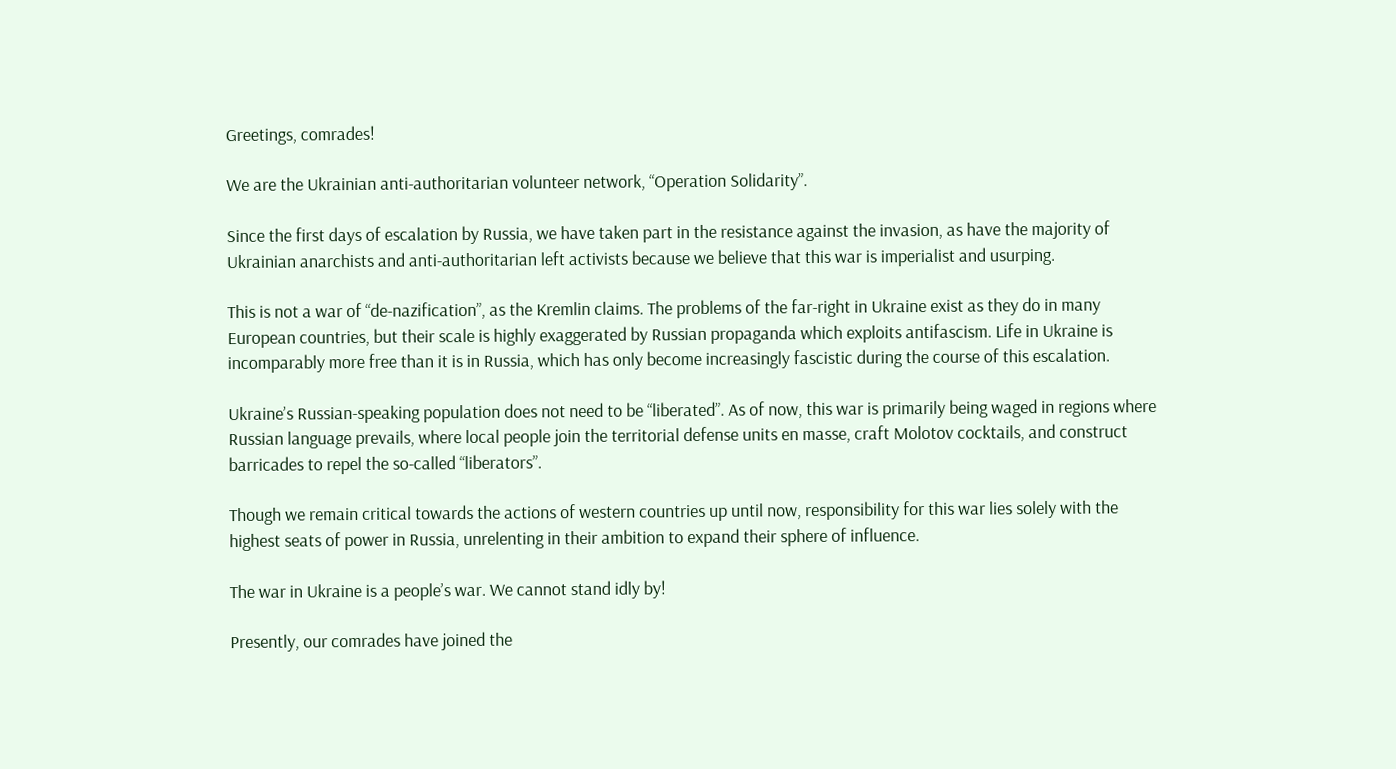Greetings, comrades!

We are the Ukrainian anti-authoritarian volunteer network, “Operation Solidarity”.

Since the first days of escalation by Russia, we have taken part in the resistance against the invasion, as have the majority of Ukrainian anarchists and anti-authoritarian left activists because we believe that this war is imperialist and usurping.

This is not a war of “de-nazification”, as the Kremlin claims. The problems of the far-right in Ukraine exist as they do in many European countries, but their scale is highly exaggerated by Russian propaganda which exploits antifascism. Life in Ukraine is incomparably more free than it is in Russia, which has only become increasingly fascistic during the course of this escalation.

Ukraine’s Russian-speaking population does not need to be “liberated”. As of now, this war is primarily being waged in regions where Russian language prevails, where local people join the territorial defense units en masse, craft Molotov cocktails, and construct barricades to repel the so-called “liberators”.

Though we remain critical towards the actions of western countries up until now, responsibility for this war lies solely with the highest seats of power in Russia, unrelenting in their ambition to expand their sphere of influence.

The war in Ukraine is a people’s war. We cannot stand idly by!

Presently, our comrades have joined the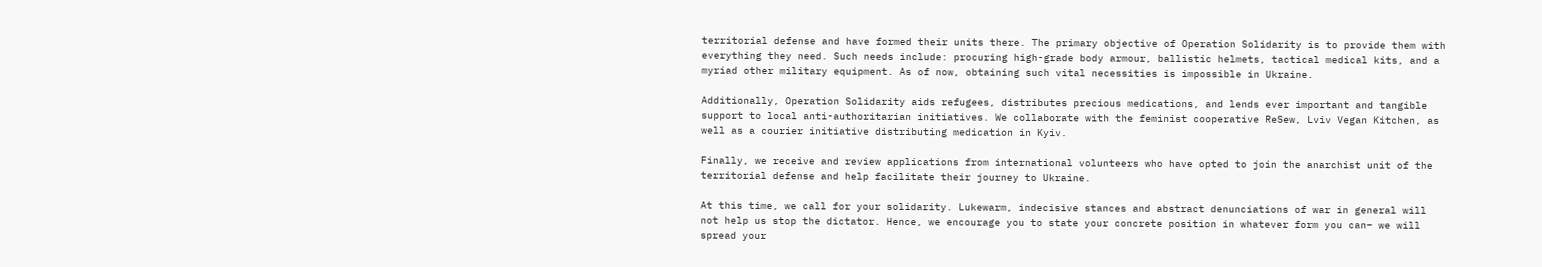territorial defense and have formed their units there. The primary objective of Operation Solidarity is to provide them with everything they need. Such needs include: procuring high-grade body armour, ballistic helmets, tactical medical kits, and a myriad other military equipment. As of now, obtaining such vital necessities is impossible in Ukraine.

Additionally, Operation Solidarity aids refugees, distributes precious medications, and lends ever important and tangible support to local anti-authoritarian initiatives. We collaborate with the feminist cooperative ReSew, Lviv Vegan Kitchen, as well as a courier initiative distributing medication in Kyiv.

Finally, we receive and review applications from international volunteers who have opted to join the anarchist unit of the territorial defense and help facilitate their journey to Ukraine.

At this time, we call for your solidarity. Lukewarm, indecisive stances and abstract denunciations of war in general will not help us stop the dictator. Hence, we encourage you to state your concrete position in whatever form you can– we will spread your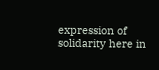expression of solidarity here in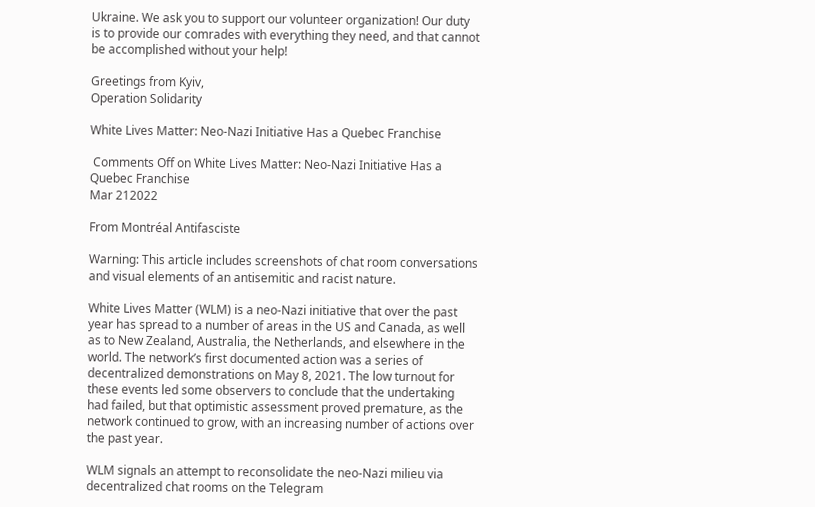Ukraine. We ask you to support our volunteer organization! Our duty is to provide our comrades with everything they need, and that cannot be accomplished without your help!

Greetings from Kyiv,
Operation Solidarity

White Lives Matter: Neo-Nazi Initiative Has a Quebec Franchise

 Comments Off on White Lives Matter: Neo-Nazi Initiative Has a Quebec Franchise
Mar 212022

From Montréal Antifasciste

Warning: This article includes screenshots of chat room conversations and visual elements of an antisemitic and racist nature.

White Lives Matter (WLM) is a neo-Nazi initiative that over the past year has spread to a number of areas in the US and Canada, as well as to New Zealand, Australia, the Netherlands, and elsewhere in the world. The network’s first documented action was a series of decentralized demonstrations on May 8, 2021. The low turnout for these events led some observers to conclude that the undertaking had failed, but that optimistic assessment proved premature, as the network continued to grow, with an increasing number of actions over the past year.

WLM signals an attempt to reconsolidate the neo-Nazi milieu via decentralized chat rooms on the Telegram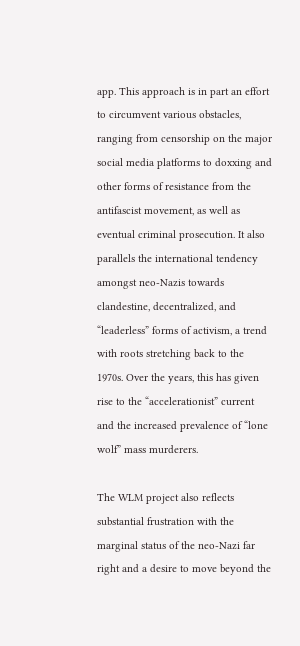app. This approach is in part an effort to circumvent various obstacles, ranging from censorship on the major social media platforms to doxxing and other forms of resistance from the antifascist movement, as well as eventual criminal prosecution. It also parallels the international tendency amongst neo-Nazis towards clandestine, decentralized, and “leaderless” forms of activism, a trend with roots stretching back to the 1970s. Over the years, this has given rise to the “accelerationist” current and the increased prevalence of “lone wolf” mass murderers.

The WLM project also reflects substantial frustration with the marginal status of the neo-Nazi far right and a desire to move beyond the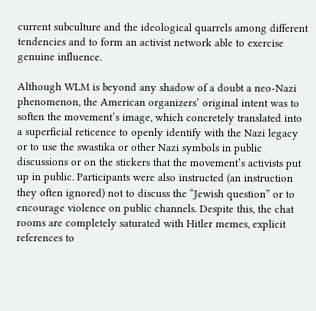current subculture and the ideological quarrels among different tendencies and to form an activist network able to exercise genuine influence.

Although WLM is beyond any shadow of a doubt a neo-Nazi phenomenon, the American organizers’ original intent was to soften the movement’s image, which concretely translated into a superficial reticence to openly identify with the Nazi legacy or to use the swastika or other Nazi symbols in public discussions or on the stickers that the movement’s activists put up in public. Participants were also instructed (an instruction they often ignored) not to discuss the “Jewish question” or to encourage violence on public channels. Despite this, the chat rooms are completely saturated with Hitler memes, explicit references to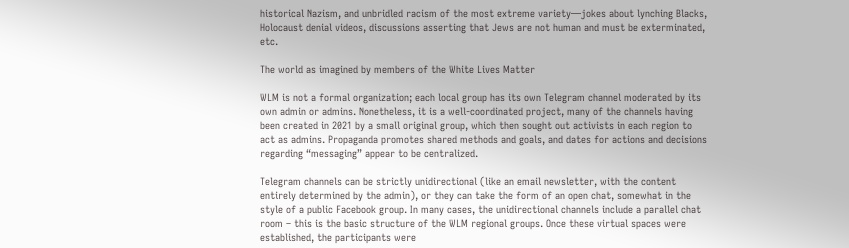historical Nazism, and unbridled racism of the most extreme variety—jokes about lynching Blacks, Holocaust denial videos, discussions asserting that Jews are not human and must be exterminated, etc.

The world as imagined by members of the White Lives Matter

WLM is not a formal organization; each local group has its own Telegram channel moderated by its own admin or admins. Nonetheless, it is a well-coordinated project, many of the channels having been created in 2021 by a small original group, which then sought out activists in each region to act as admins. Propaganda promotes shared methods and goals, and dates for actions and decisions regarding “messaging” appear to be centralized.

Telegram channels can be strictly unidirectional (like an email newsletter, with the content entirely determined by the admin), or they can take the form of an open chat, somewhat in the style of a public Facebook group. In many cases, the unidirectional channels include a parallel chat room – this is the basic structure of the WLM regional groups. Once these virtual spaces were established, the participants were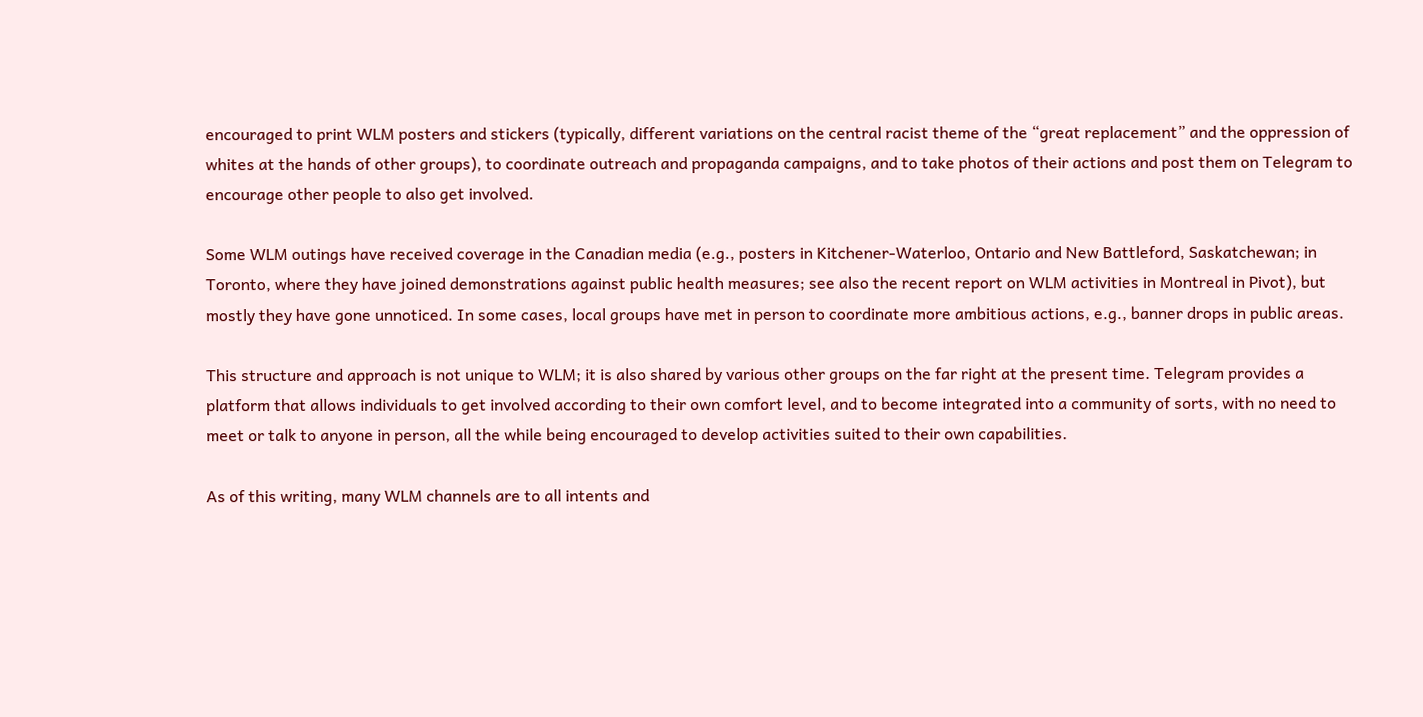encouraged to print WLM posters and stickers (typically, different variations on the central racist theme of the “great replacement” and the oppression of whites at the hands of other groups), to coordinate outreach and propaganda campaigns, and to take photos of their actions and post them on Telegram to encourage other people to also get involved.

Some WLM outings have received coverage in the Canadian media (e.g., posters in Kitchener-Waterloo, Ontario and New Battleford, Saskatchewan; in Toronto, where they have joined demonstrations against public health measures; see also the recent report on WLM activities in Montreal in Pivot), but mostly they have gone unnoticed. In some cases, local groups have met in person to coordinate more ambitious actions, e.g., banner drops in public areas.

This structure and approach is not unique to WLM; it is also shared by various other groups on the far right at the present time. Telegram provides a platform that allows individuals to get involved according to their own comfort level, and to become integrated into a community of sorts, with no need to meet or talk to anyone in person, all the while being encouraged to develop activities suited to their own capabilities.

As of this writing, many WLM channels are to all intents and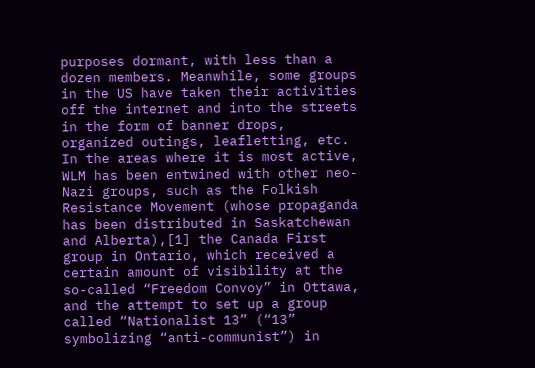purposes dormant, with less than a dozen members. Meanwhile, some groups in the US have taken their activities off the internet and into the streets in the form of banner drops, organized outings, leafletting, etc. In the areas where it is most active, WLM has been entwined with other neo-Nazi groups, such as the Folkish Resistance Movement (whose propaganda has been distributed in Saskatchewan and Alberta),[1] the Canada First group in Ontario, which received a certain amount of visibility at the so-called “Freedom Convoy” in Ottawa, and the attempt to set up a group called “Nationalist 13” (“13” symbolizing “anti-communist”) in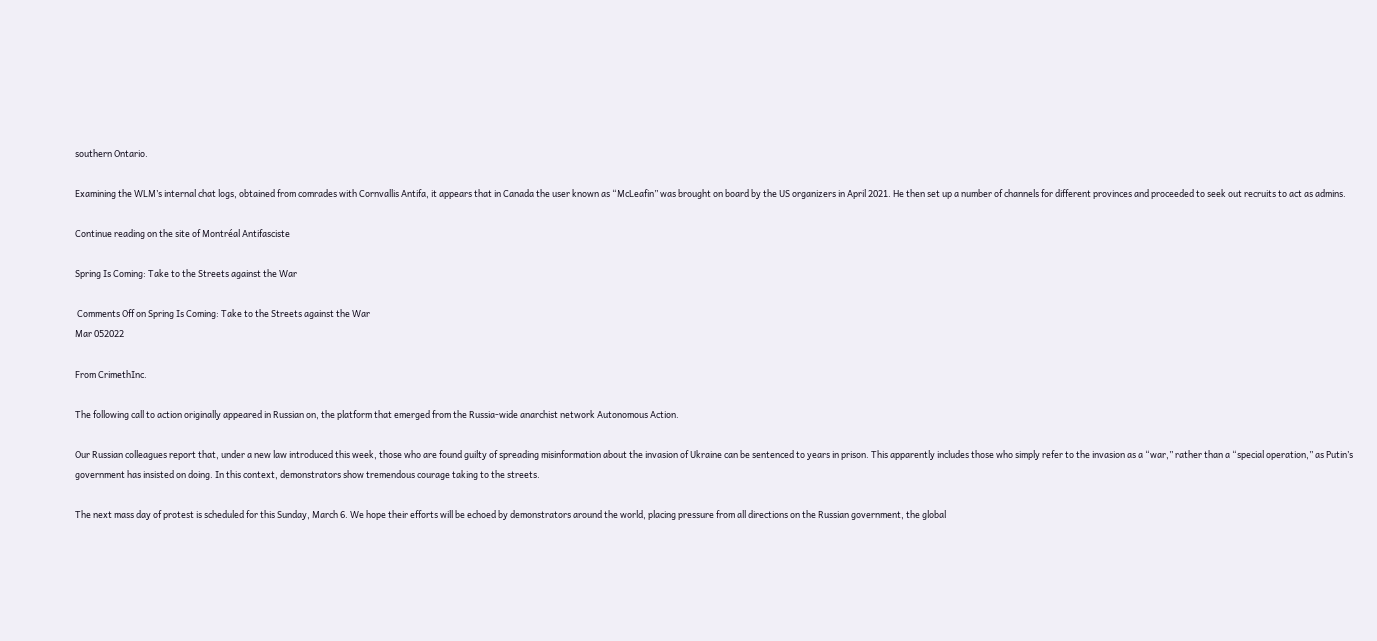southern Ontario.

Examining the WLM’s internal chat logs, obtained from comrades with Cornvallis Antifa, it appears that in Canada the user known as “McLeafin” was brought on board by the US organizers in April 2021. He then set up a number of channels for different provinces and proceeded to seek out recruits to act as admins.

Continue reading on the site of Montréal Antifasciste

Spring Is Coming: Take to the Streets against the War

 Comments Off on Spring Is Coming: Take to the Streets against the War
Mar 052022

From CrimethInc.

The following call to action originally appeared in Russian on, the platform that emerged from the Russia-wide anarchist network Autonomous Action.

Our Russian colleagues report that, under a new law introduced this week, those who are found guilty of spreading misinformation about the invasion of Ukraine can be sentenced to years in prison. This apparently includes those who simply refer to the invasion as a “war,” rather than a “special operation,” as Putin’s government has insisted on doing. In this context, demonstrators show tremendous courage taking to the streets.

The next mass day of protest is scheduled for this Sunday, March 6. We hope their efforts will be echoed by demonstrators around the world, placing pressure from all directions on the Russian government, the global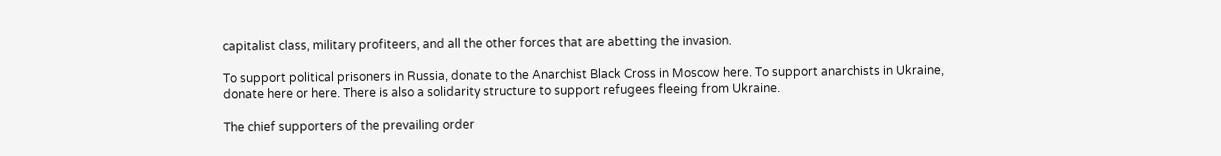capitalist class, military profiteers, and all the other forces that are abetting the invasion.

To support political prisoners in Russia, donate to the Anarchist Black Cross in Moscow here. To support anarchists in Ukraine, donate here or here. There is also a solidarity structure to support refugees fleeing from Ukraine.

The chief supporters of the prevailing order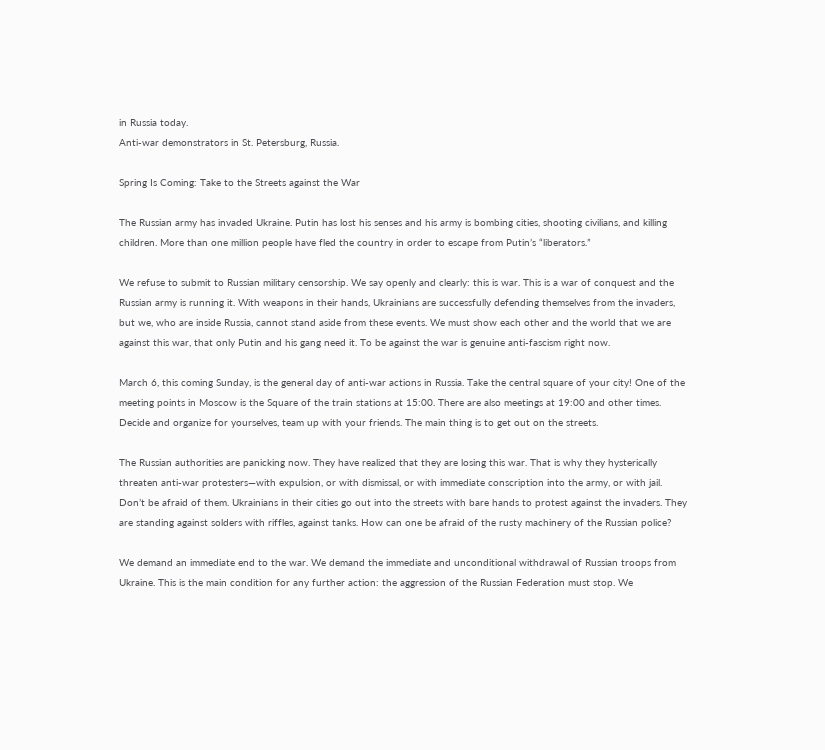in Russia today.
Anti-war demonstrators in St. Petersburg, Russia.

Spring Is Coming: Take to the Streets against the War

The Russian army has invaded Ukraine. Putin has lost his senses and his army is bombing cities, shooting civilians, and killing children. More than one million people have fled the country in order to escape from Putin’s “liberators.”

We refuse to submit to Russian military censorship. We say openly and clearly: this is war. This is a war of conquest and the Russian army is running it. With weapons in their hands, Ukrainians are successfully defending themselves from the invaders, but we, who are inside Russia, cannot stand aside from these events. We must show each other and the world that we are against this war, that only Putin and his gang need it. To be against the war is genuine anti-fascism right now.

March 6, this coming Sunday, is the general day of anti-war actions in Russia. Take the central square of your city! One of the meeting points in Moscow is the Square of the train stations at 15:00. There are also meetings at 19:00 and other times. Decide and organize for yourselves, team up with your friends. The main thing is to get out on the streets.

The Russian authorities are panicking now. They have realized that they are losing this war. That is why they hysterically threaten anti-war protesters—with expulsion, or with dismissal, or with immediate conscription into the army, or with jail. Don’t be afraid of them. Ukrainians in their cities go out into the streets with bare hands to protest against the invaders. They are standing against solders with riffles, against tanks. How can one be afraid of the rusty machinery of the Russian police?

We demand an immediate end to the war. We demand the immediate and unconditional withdrawal of Russian troops from Ukraine. This is the main condition for any further action: the aggression of the Russian Federation must stop. We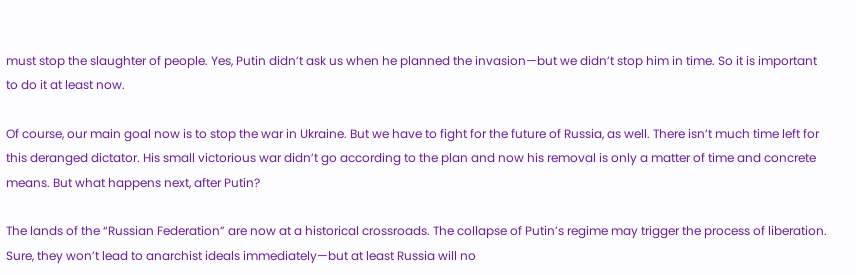must stop the slaughter of people. Yes, Putin didn’t ask us when he planned the invasion—but we didn’t stop him in time. So it is important to do it at least now.

Of course, our main goal now is to stop the war in Ukraine. But we have to fight for the future of Russia, as well. There isn’t much time left for this deranged dictator. His small victorious war didn’t go according to the plan and now his removal is only a matter of time and concrete means. But what happens next, after Putin?

The lands of the “Russian Federation” are now at a historical crossroads. The collapse of Putin’s regime may trigger the process of liberation. Sure, they won’t lead to anarchist ideals immediately—but at least Russia will no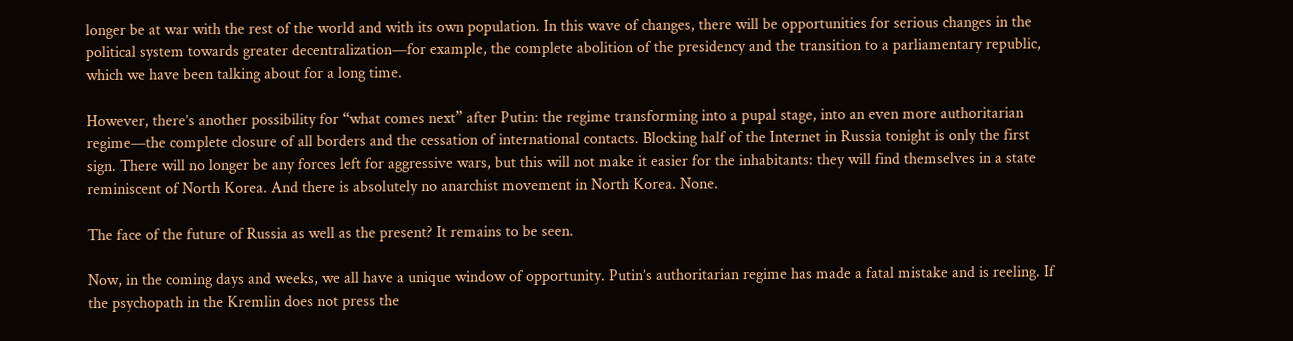longer be at war with the rest of the world and with its own population. In this wave of changes, there will be opportunities for serious changes in the political system towards greater decentralization—for example, the complete abolition of the presidency and the transition to a parliamentary republic, which we have been talking about for a long time.

However, there’s another possibility for “what comes next” after Putin: the regime transforming into a pupal stage, into an even more authoritarian regime—the complete closure of all borders and the cessation of international contacts. Blocking half of the Internet in Russia tonight is only the first sign. There will no longer be any forces left for aggressive wars, but this will not make it easier for the inhabitants: they will find themselves in a state reminiscent of North Korea. And there is absolutely no anarchist movement in North Korea. None.

The face of the future of Russia as well as the present? It remains to be seen.

Now, in the coming days and weeks, we all have a unique window of opportunity. Putin’s authoritarian regime has made a fatal mistake and is reeling. If the psychopath in the Kremlin does not press the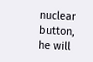nuclear button, he will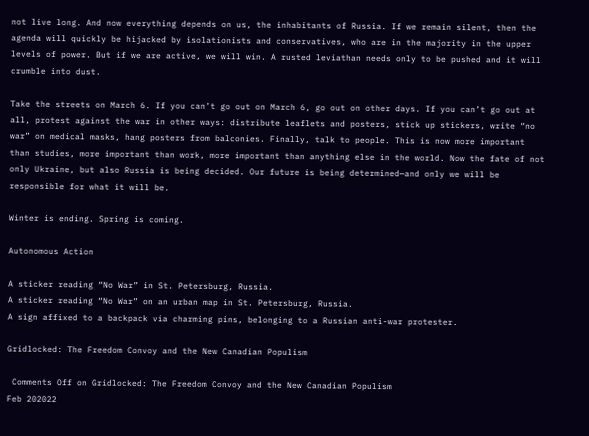not live long. And now everything depends on us, the inhabitants of Russia. If we remain silent, then the agenda will quickly be hijacked by isolationists and conservatives, who are in the majority in the upper levels of power. But if we are active, we will win. A rusted leviathan needs only to be pushed and it will crumble into dust.

Take the streets on March 6. If you can’t go out on March 6, go out on other days. If you can’t go out at all, protest against the war in other ways: distribute leaflets and posters, stick up stickers, write “no war” on medical masks, hang posters from balconies. Finally, talk to people. This is now more important than studies, more important than work, more important than anything else in the world. Now the fate of not only Ukraine, but also Russia is being decided. Our future is being determined—and only we will be responsible for what it will be.

Winter is ending. Spring is coming.

Autonomous Action

A sticker reading “No War” in St. Petersburg, Russia.
A sticker reading “No War” on an urban map in St. Petersburg, Russia.
A sign affixed to a backpack via charming pins, belonging to a Russian anti-war protester.

Gridlocked: The Freedom Convoy and the New Canadian Populism

 Comments Off on Gridlocked: The Freedom Convoy and the New Canadian Populism
Feb 202022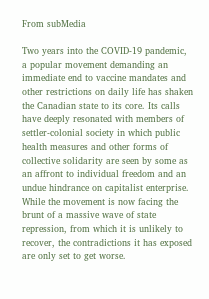From subMedia

Two years into the COVID-19 pandemic, a popular movement demanding an immediate end to vaccine mandates and other restrictions on daily life has shaken the Canadian state to its core. Its calls have deeply resonated with members of settler-colonial society in which public health measures and other forms of collective solidarity are seen by some as an affront to individual freedom and an undue hindrance on capitalist enterprise. While the movement is now facing the brunt of a massive wave of state repression, from which it is unlikely to recover, the contradictions it has exposed are only set to get worse.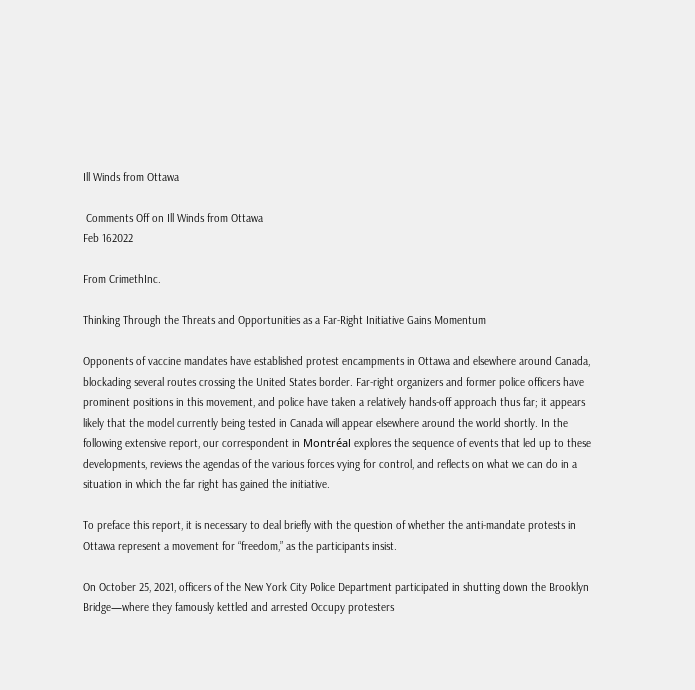Ill Winds from Ottawa

 Comments Off on Ill Winds from Ottawa
Feb 162022

From CrimethInc.

Thinking Through the Threats and Opportunities as a Far-Right Initiative Gains Momentum

Opponents of vaccine mandates have established protest encampments in Ottawa and elsewhere around Canada, blockading several routes crossing the United States border. Far-right organizers and former police officers have prominent positions in this movement, and police have taken a relatively hands-off approach thus far; it appears likely that the model currently being tested in Canada will appear elsewhere around the world shortly. In the following extensive report, our correspondent in Montréal explores the sequence of events that led up to these developments, reviews the agendas of the various forces vying for control, and reflects on what we can do in a situation in which the far right has gained the initiative.

To preface this report, it is necessary to deal briefly with the question of whether the anti-mandate protests in Ottawa represent a movement for “freedom,” as the participants insist.

On October 25, 2021, officers of the New York City Police Department participated in shutting down the Brooklyn Bridge—where they famously kettled and arrested Occupy protesters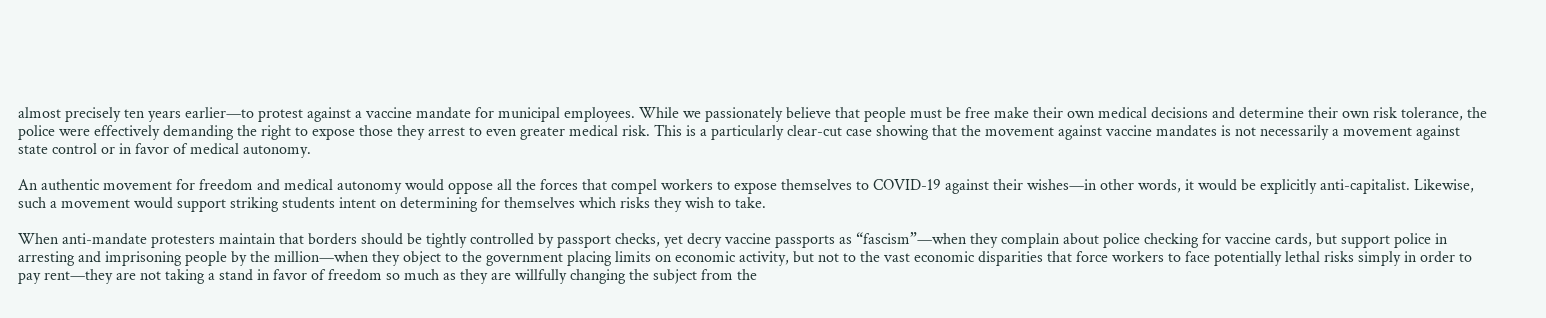almost precisely ten years earlier—to protest against a vaccine mandate for municipal employees. While we passionately believe that people must be free make their own medical decisions and determine their own risk tolerance, the police were effectively demanding the right to expose those they arrest to even greater medical risk. This is a particularly clear-cut case showing that the movement against vaccine mandates is not necessarily a movement against state control or in favor of medical autonomy.

An authentic movement for freedom and medical autonomy would oppose all the forces that compel workers to expose themselves to COVID-19 against their wishes—in other words, it would be explicitly anti-capitalist. Likewise, such a movement would support striking students intent on determining for themselves which risks they wish to take.

When anti-mandate protesters maintain that borders should be tightly controlled by passport checks, yet decry vaccine passports as “fascism”—when they complain about police checking for vaccine cards, but support police in arresting and imprisoning people by the million—when they object to the government placing limits on economic activity, but not to the vast economic disparities that force workers to face potentially lethal risks simply in order to pay rent—they are not taking a stand in favor of freedom so much as they are willfully changing the subject from the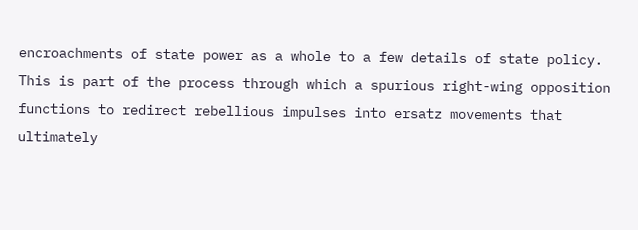encroachments of state power as a whole to a few details of state policy. This is part of the process through which a spurious right-wing opposition functions to redirect rebellious impulses into ersatz movements that ultimately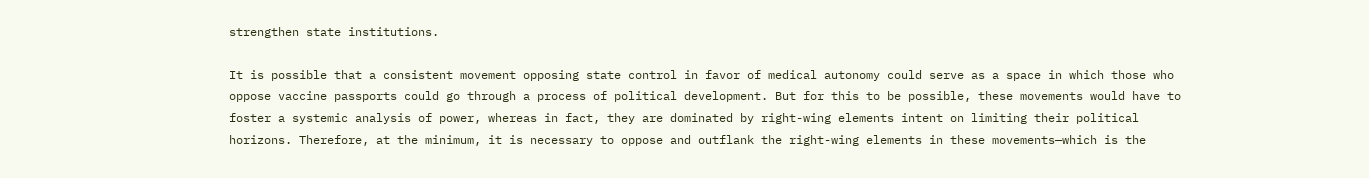strengthen state institutions.

It is possible that a consistent movement opposing state control in favor of medical autonomy could serve as a space in which those who oppose vaccine passports could go through a process of political development. But for this to be possible, these movements would have to foster a systemic analysis of power, whereas in fact, they are dominated by right-wing elements intent on limiting their political horizons. Therefore, at the minimum, it is necessary to oppose and outflank the right-wing elements in these movements—which is the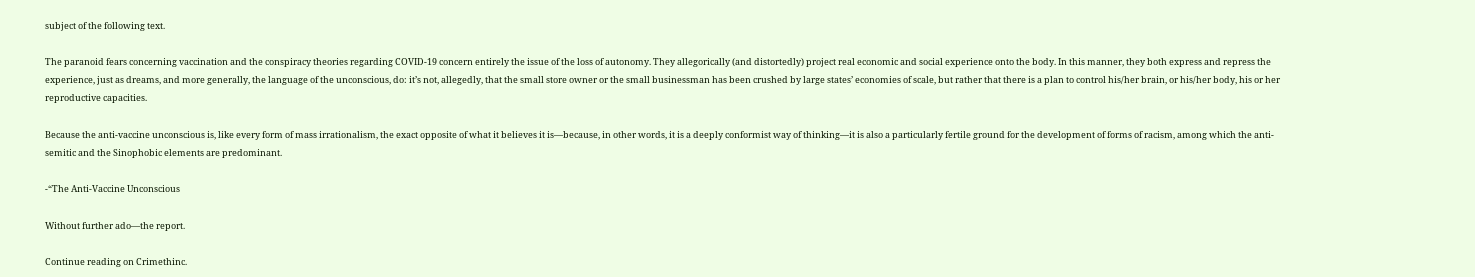subject of the following text.

The paranoid fears concerning vaccination and the conspiracy theories regarding COVID-19 concern entirely the issue of the loss of autonomy. They allegorically (and distortedly) project real economic and social experience onto the body. In this manner, they both express and repress the experience, just as dreams, and more generally, the language of the unconscious, do: it’s not, allegedly, that the small store owner or the small businessman has been crushed by large states’ economies of scale, but rather that there is a plan to control his/her brain, or his/her body, his or her reproductive capacities.

Because the anti-vaccine unconscious is, like every form of mass irrationalism, the exact opposite of what it believes it is—because, in other words, it is a deeply conformist way of thinking—it is also a particularly fertile ground for the development of forms of racism, among which the anti-semitic and the Sinophobic elements are predominant.

-“The Anti-Vaccine Unconscious

Without further ado—the report.

Continue reading on Crimethinc.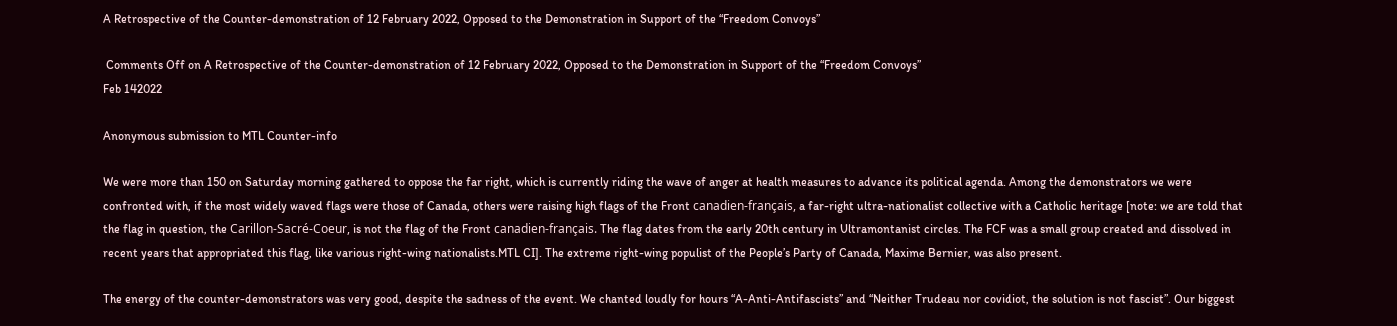A Retrospective of the Counter-demonstration of 12 February 2022, Opposed to the Demonstration in Support of the “Freedom Convoys”

 Comments Off on A Retrospective of the Counter-demonstration of 12 February 2022, Opposed to the Demonstration in Support of the “Freedom Convoys”
Feb 142022

Anonymous submission to MTL Counter-info

We were more than 150 on Saturday morning gathered to oppose the far right, which is currently riding the wave of anger at health measures to advance its political agenda. Among the demonstrators we were confronted with, if the most widely waved flags were those of Canada, others were raising high flags of the Front canadien-français, a far-right ultra-nationalist collective with a Catholic heritage [note: we are told that the flag in question, the Carillon-Sacré-Coeur, is not the flag of the Front canadien-français. The flag dates from the early 20th century in Ultramontanist circles. The FCF was a small group created and dissolved in recent years that appropriated this flag, like various right-wing nationalists.MTL CI]. The extreme right-wing populist of the People’s Party of Canada, Maxime Bernier, was also present.

The energy of the counter-demonstrators was very good, despite the sadness of the event. We chanted loudly for hours “A-Anti-Antifascists” and “Neither Trudeau nor covidiot, the solution is not fascist”. Our biggest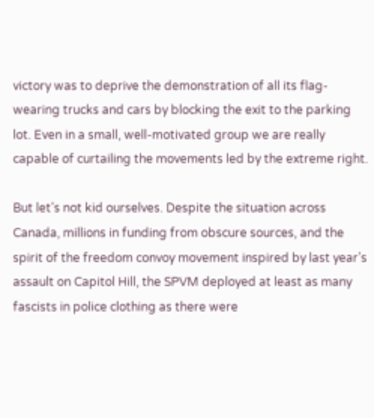victory was to deprive the demonstration of all its flag-wearing trucks and cars by blocking the exit to the parking lot. Even in a small, well-motivated group we are really capable of curtailing the movements led by the extreme right.

But let’s not kid ourselves. Despite the situation across Canada, millions in funding from obscure sources, and the spirit of the freedom convoy movement inspired by last year’s assault on Capitol Hill, the SPVM deployed at least as many fascists in police clothing as there were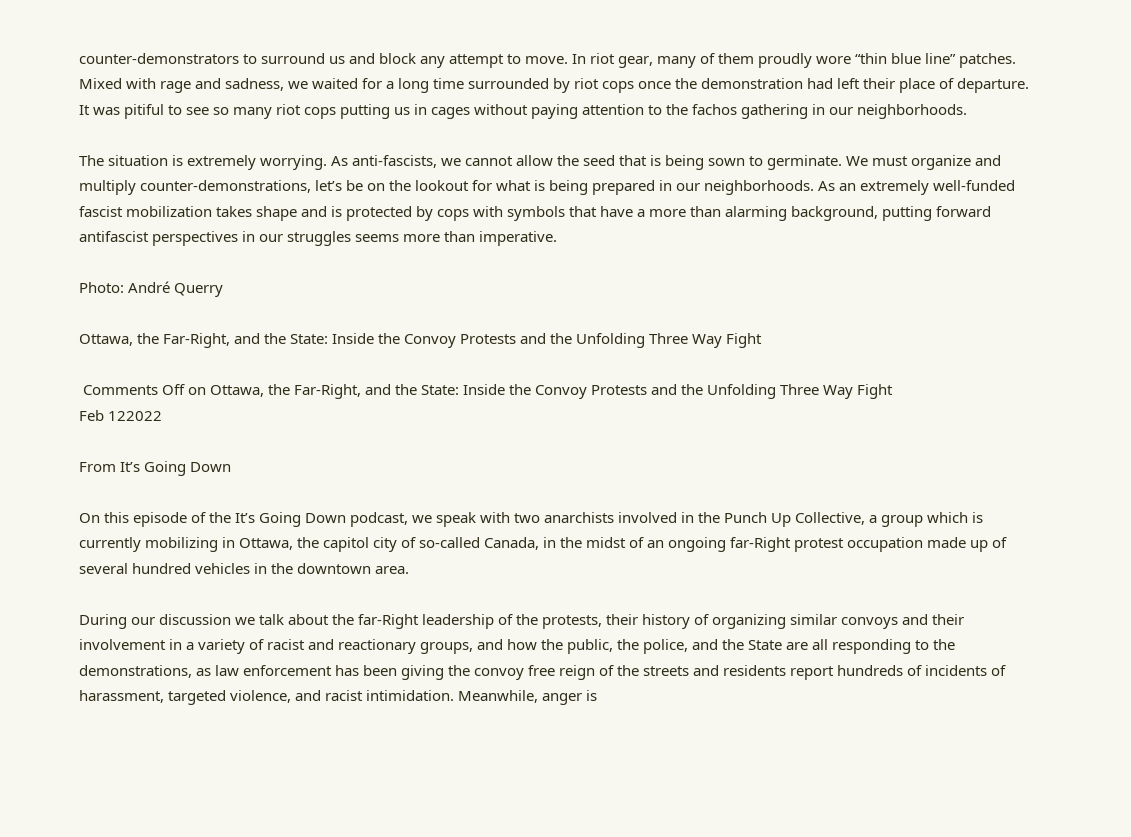counter-demonstrators to surround us and block any attempt to move. In riot gear, many of them proudly wore “thin blue line” patches. Mixed with rage and sadness, we waited for a long time surrounded by riot cops once the demonstration had left their place of departure. It was pitiful to see so many riot cops putting us in cages without paying attention to the fachos gathering in our neighborhoods.

The situation is extremely worrying. As anti-fascists, we cannot allow the seed that is being sown to germinate. We must organize and multiply counter-demonstrations, let’s be on the lookout for what is being prepared in our neighborhoods. As an extremely well-funded fascist mobilization takes shape and is protected by cops with symbols that have a more than alarming background, putting forward antifascist perspectives in our struggles seems more than imperative.

Photo: André Querry

Ottawa, the Far-Right, and the State: Inside the Convoy Protests and the Unfolding Three Way Fight

 Comments Off on Ottawa, the Far-Right, and the State: Inside the Convoy Protests and the Unfolding Three Way Fight
Feb 122022

From It’s Going Down

On this episode of the It’s Going Down podcast, we speak with two anarchists involved in the Punch Up Collective, a group which is currently mobilizing in Ottawa, the capitol city of so-called Canada, in the midst of an ongoing far-Right protest occupation made up of several hundred vehicles in the downtown area.

During our discussion we talk about the far-Right leadership of the protests, their history of organizing similar convoys and their involvement in a variety of racist and reactionary groups, and how the public, the police, and the State are all responding to the demonstrations, as law enforcement has been giving the convoy free reign of the streets and residents report hundreds of incidents of harassment, targeted violence, and racist intimidation. Meanwhile, anger is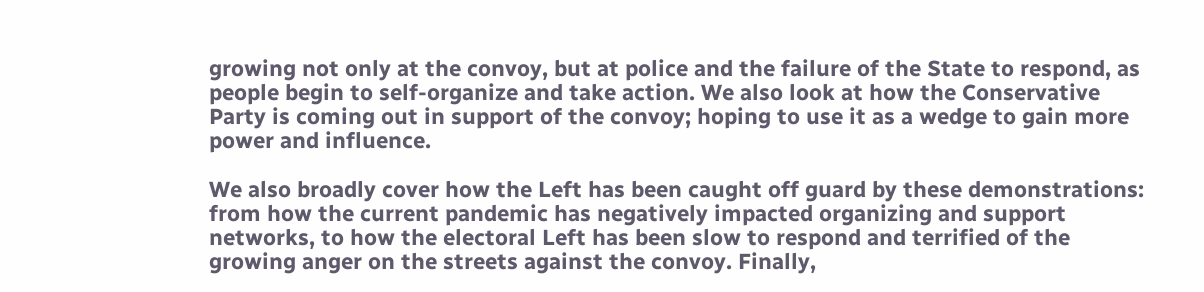growing not only at the convoy, but at police and the failure of the State to respond, as people begin to self-organize and take action. We also look at how the Conservative Party is coming out in support of the convoy; hoping to use it as a wedge to gain more power and influence.

We also broadly cover how the Left has been caught off guard by these demonstrations: from how the current pandemic has negatively impacted organizing and support networks, to how the electoral Left has been slow to respond and terrified of the growing anger on the streets against the convoy. Finally,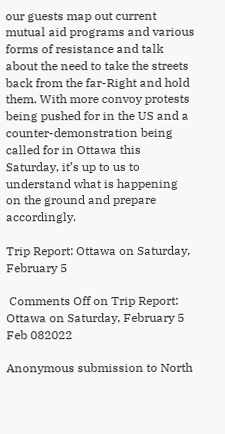our guests map out current mutual aid programs and various forms of resistance and talk about the need to take the streets back from the far-Right and hold them. With more convoy protests being pushed for in the US and a counter-demonstration being called for in Ottawa this Saturday, it’s up to us to understand what is happening on the ground and prepare accordingly.

Trip Report: Ottawa on Saturday, February 5

 Comments Off on Trip Report: Ottawa on Saturday, February 5
Feb 082022

Anonymous submission to North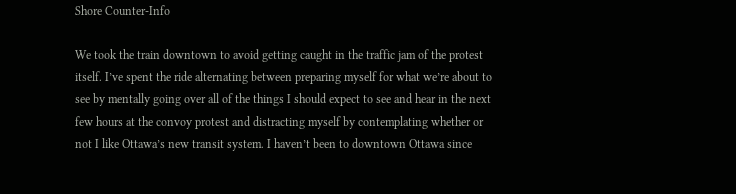Shore Counter-Info

We took the train downtown to avoid getting caught in the traffic jam of the protest itself. I’ve spent the ride alternating between preparing myself for what we’re about to see by mentally going over all of the things I should expect to see and hear in the next few hours at the convoy protest and distracting myself by contemplating whether or not I like Ottawa’s new transit system. I haven’t been to downtown Ottawa since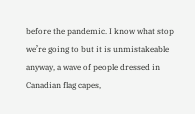before the pandemic. I know what stop we’re going to but it is unmistakeable anyway, a wave of people dressed in Canadian flag capes,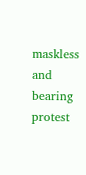maskless and bearing protest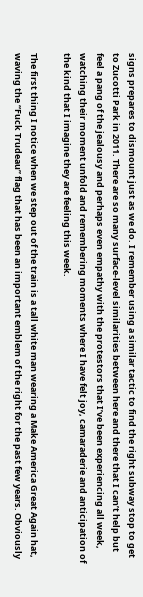signs prepares to dismount just as we do. I remember using a similar tactic to find the right subway stop to get to Zucotti Park in 2011. There are so many surface-level similarities between here and there that I can’t help but feel a pang of the jealousy and perhaps even empathy with the protestors that I’ve been experiencing all week, watching their moment unfold and remembering moments where I have felt joy, camaraderie and anticipation of the kind that I imagine they are feeling this week.

The first thing I notice when we step out of the train is a tall white man wearing a Make America Great Again hat, waving the “Fuck Trudeau” flag that has been an important emblem of the right for the past few years. Obviously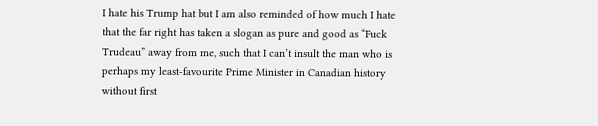I hate his Trump hat but I am also reminded of how much I hate that the far right has taken a slogan as pure and good as “Fuck Trudeau” away from me, such that I can’t insult the man who is perhaps my least-favourite Prime Minister in Canadian history without first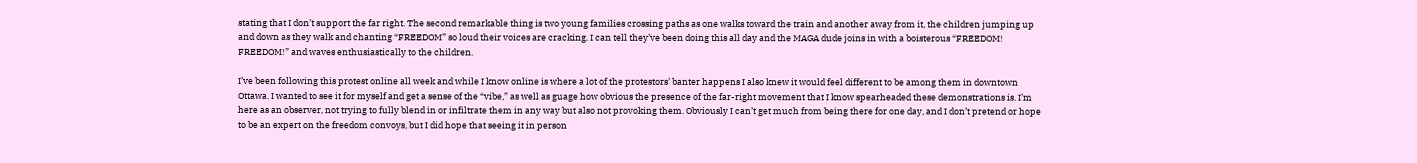stating that I don’t support the far right. The second remarkable thing is two young families crossing paths as one walks toward the train and another away from it, the children jumping up and down as they walk and chanting “FREEDOM” so loud their voices are cracking. I can tell they’ve been doing this all day and the MAGA dude joins in with a boisterous “FREEDOM! FREEDOM!” and waves enthusiastically to the children.

I’ve been following this protest online all week and while I know online is where a lot of the protestors’ banter happens I also knew it would feel different to be among them in downtown Ottawa. I wanted to see it for myself and get a sense of the “vibe,” as well as guage how obvious the presence of the far-right movement that I know spearheaded these demonstrations is. I’m here as an observer, not trying to fully blend in or infiltrate them in any way but also not provoking them. Obviously I can’t get much from being there for one day, and I don’t pretend or hope to be an expert on the freedom convoys, but I did hope that seeing it in person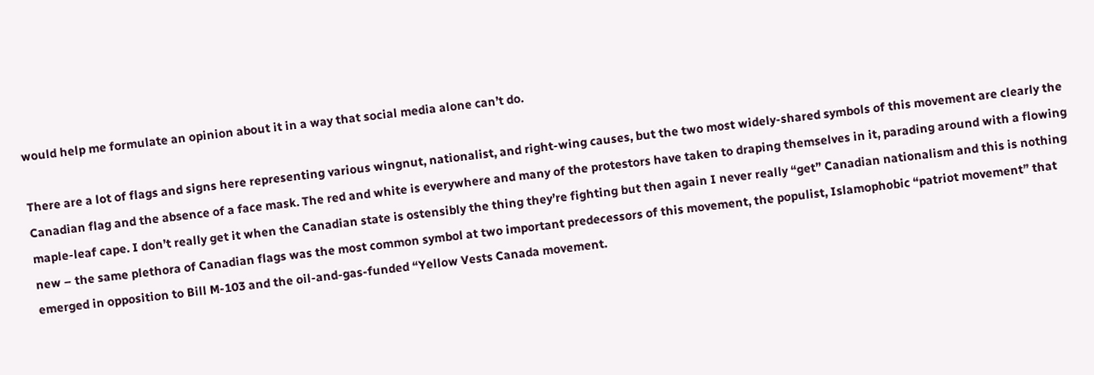would help me formulate an opinion about it in a way that social media alone can’t do.

There are a lot of flags and signs here representing various wingnut, nationalist, and right-wing causes, but the two most widely-shared symbols of this movement are clearly the Canadian flag and the absence of a face mask. The red and white is everywhere and many of the protestors have taken to draping themselves in it, parading around with a flowing maple-leaf cape. I don’t really get it when the Canadian state is ostensibly the thing they’re fighting but then again I never really “get” Canadian nationalism and this is nothing new – the same plethora of Canadian flags was the most common symbol at two important predecessors of this movement, the populist, Islamophobic “patriot movement” that emerged in opposition to Bill M-103 and the oil-and-gas-funded “Yellow Vests Canada movement.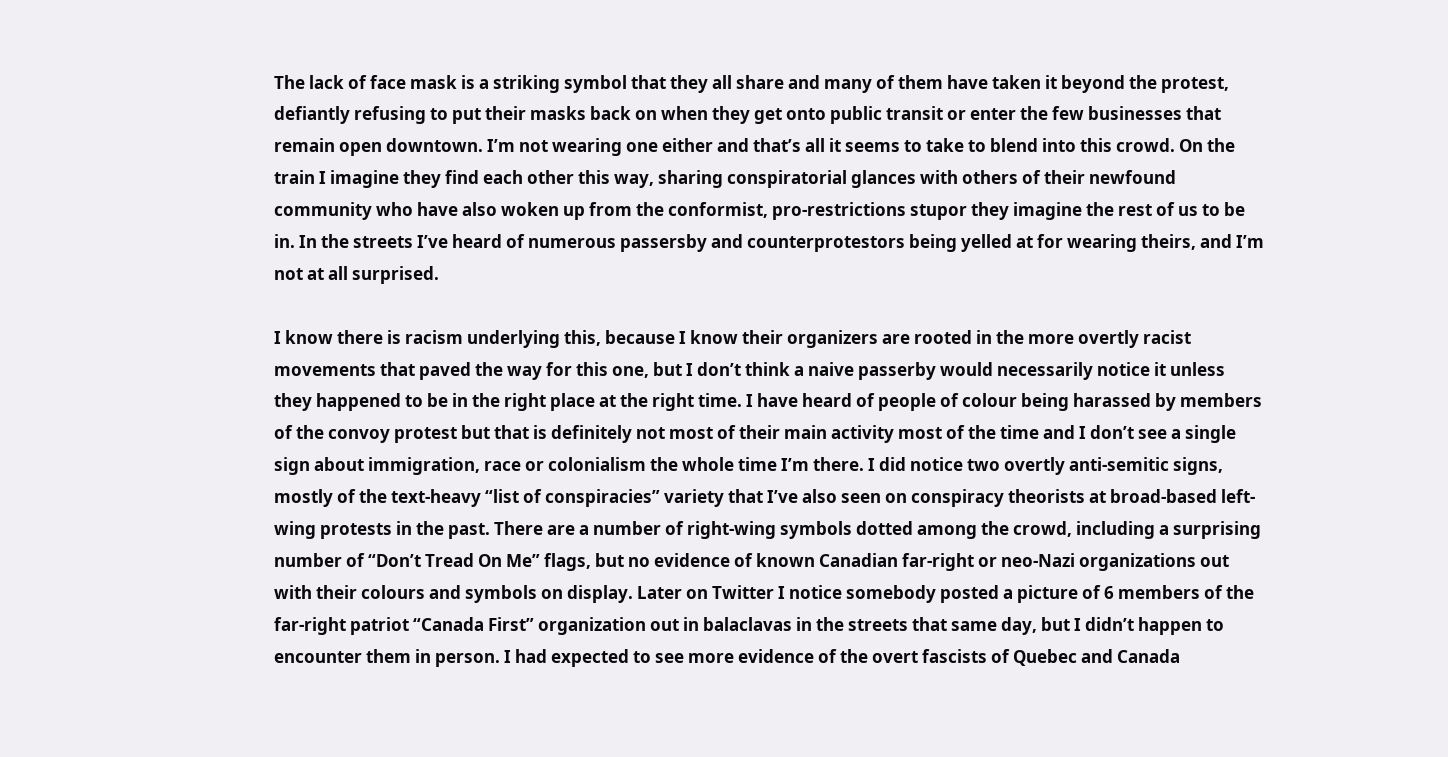The lack of face mask is a striking symbol that they all share and many of them have taken it beyond the protest, defiantly refusing to put their masks back on when they get onto public transit or enter the few businesses that remain open downtown. I’m not wearing one either and that’s all it seems to take to blend into this crowd. On the train I imagine they find each other this way, sharing conspiratorial glances with others of their newfound community who have also woken up from the conformist, pro-restrictions stupor they imagine the rest of us to be in. In the streets I’ve heard of numerous passersby and counterprotestors being yelled at for wearing theirs, and I’m not at all surprised.

I know there is racism underlying this, because I know their organizers are rooted in the more overtly racist movements that paved the way for this one, but I don’t think a naive passerby would necessarily notice it unless they happened to be in the right place at the right time. I have heard of people of colour being harassed by members of the convoy protest but that is definitely not most of their main activity most of the time and I don’t see a single sign about immigration, race or colonialism the whole time I’m there. I did notice two overtly anti-semitic signs, mostly of the text-heavy “list of conspiracies” variety that I’ve also seen on conspiracy theorists at broad-based left-wing protests in the past. There are a number of right-wing symbols dotted among the crowd, including a surprising number of “Don’t Tread On Me” flags, but no evidence of known Canadian far-right or neo-Nazi organizations out with their colours and symbols on display. Later on Twitter I notice somebody posted a picture of 6 members of the far-right patriot “Canada First” organization out in balaclavas in the streets that same day, but I didn’t happen to encounter them in person. I had expected to see more evidence of the overt fascists of Quebec and Canada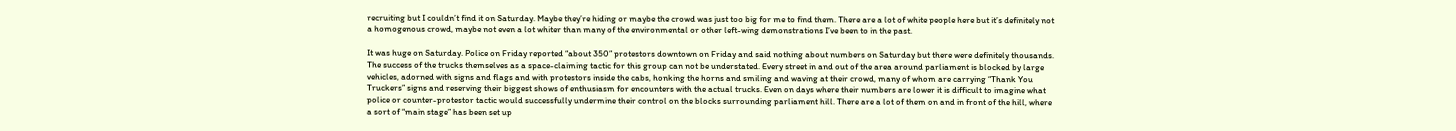recruiting but I couldn’t find it on Saturday. Maybe they’re hiding or maybe the crowd was just too big for me to find them. There are a lot of white people here but it’s definitely not a homogenous crowd, maybe not even a lot whiter than many of the environmental or other left-wing demonstrations I’ve been to in the past.

It was huge on Saturday. Police on Friday reported “about 350” protestors downtown on Friday and said nothing about numbers on Saturday but there were definitely thousands. The success of the trucks themselves as a space-claiming tactic for this group can not be understated. Every street in and out of the area around parliament is blocked by large vehicles, adorned with signs and flags and with protestors inside the cabs, honking the horns and smiling and waving at their crowd, many of whom are carrying “Thank You Truckers” signs and reserving their biggest shows of enthusiasm for encounters with the actual trucks. Even on days where their numbers are lower it is difficult to imagine what police or counter-protestor tactic would successfully undermine their control on the blocks surrounding parliament hill. There are a lot of them on and in front of the hill, where a sort of “main stage” has been set up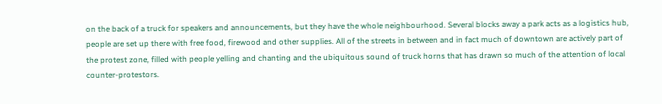on the back of a truck for speakers and announcements, but they have the whole neighbourhood. Several blocks away a park acts as a logistics hub, people are set up there with free food, firewood and other supplies. All of the streets in between and in fact much of downtown are actively part of the protest zone, filled with people yelling and chanting and the ubiquitous sound of truck horns that has drawn so much of the attention of local counter-protestors.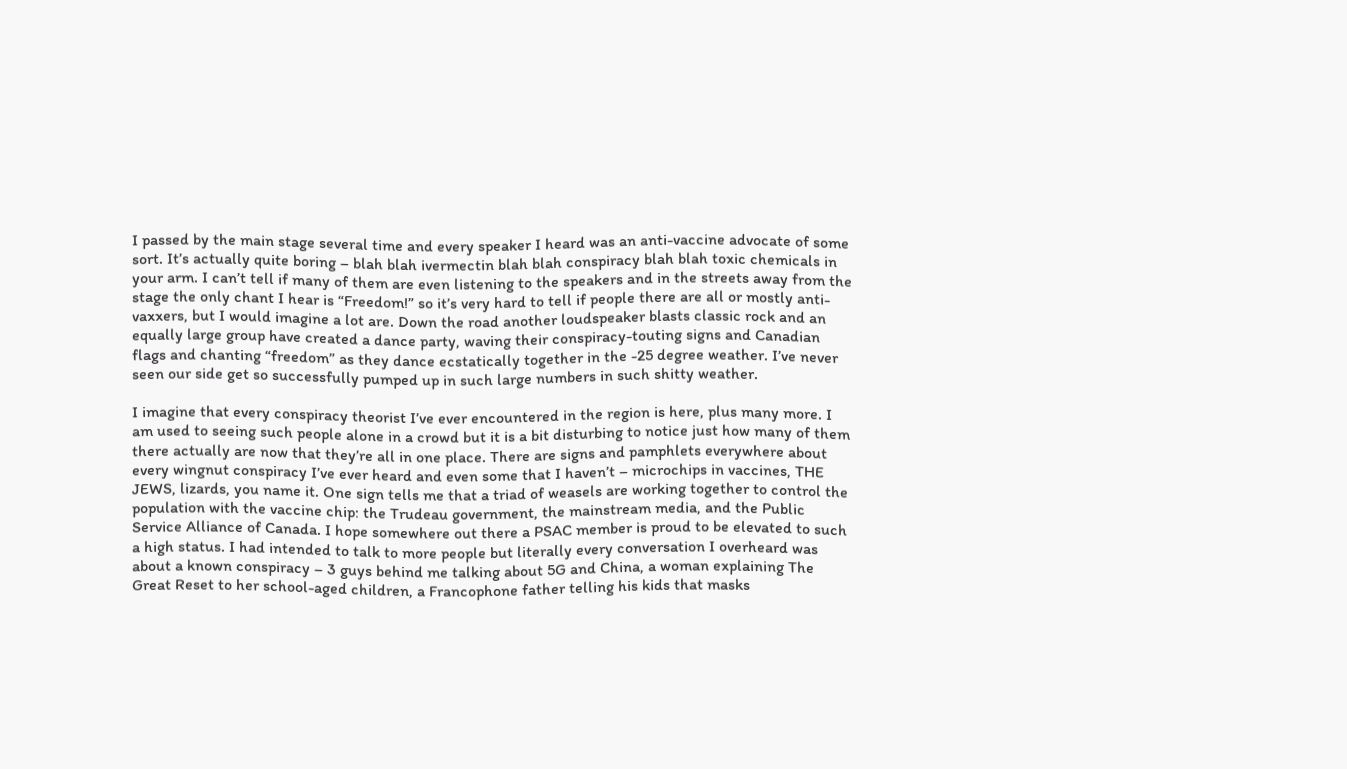I passed by the main stage several time and every speaker I heard was an anti-vaccine advocate of some sort. It’s actually quite boring – blah blah ivermectin blah blah conspiracy blah blah toxic chemicals in your arm. I can’t tell if many of them are even listening to the speakers and in the streets away from the stage the only chant I hear is “Freedom!” so it’s very hard to tell if people there are all or mostly anti-vaxxers, but I would imagine a lot are. Down the road another loudspeaker blasts classic rock and an equally large group have created a dance party, waving their conspiracy-touting signs and Canadian flags and chanting “freedom” as they dance ecstatically together in the -25 degree weather. I’ve never seen our side get so successfully pumped up in such large numbers in such shitty weather.

I imagine that every conspiracy theorist I’ve ever encountered in the region is here, plus many more. I am used to seeing such people alone in a crowd but it is a bit disturbing to notice just how many of them there actually are now that they’re all in one place. There are signs and pamphlets everywhere about every wingnut conspiracy I’ve ever heard and even some that I haven’t – microchips in vaccines, THE JEWS, lizards, you name it. One sign tells me that a triad of weasels are working together to control the population with the vaccine chip: the Trudeau government, the mainstream media, and the Public Service Alliance of Canada. I hope somewhere out there a PSAC member is proud to be elevated to such a high status. I had intended to talk to more people but literally every conversation I overheard was about a known conspiracy – 3 guys behind me talking about 5G and China, a woman explaining The Great Reset to her school-aged children, a Francophone father telling his kids that masks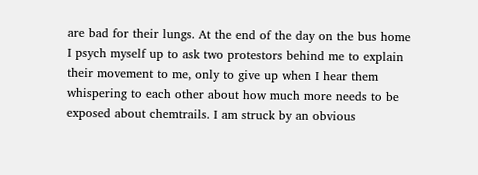are bad for their lungs. At the end of the day on the bus home I psych myself up to ask two protestors behind me to explain their movement to me, only to give up when I hear them whispering to each other about how much more needs to be exposed about chemtrails. I am struck by an obvious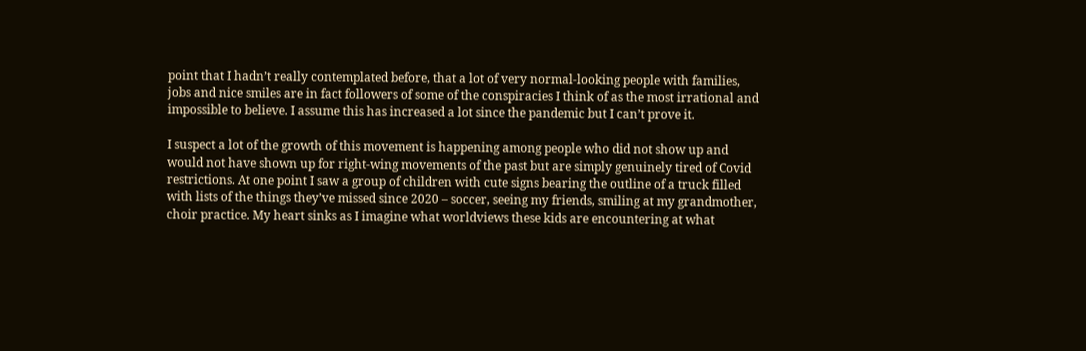point that I hadn’t really contemplated before, that a lot of very normal-looking people with families, jobs and nice smiles are in fact followers of some of the conspiracies I think of as the most irrational and impossible to believe. I assume this has increased a lot since the pandemic but I can’t prove it.

I suspect a lot of the growth of this movement is happening among people who did not show up and would not have shown up for right-wing movements of the past but are simply genuinely tired of Covid restrictions. At one point I saw a group of children with cute signs bearing the outline of a truck filled with lists of the things they’ve missed since 2020 – soccer, seeing my friends, smiling at my grandmother, choir practice. My heart sinks as I imagine what worldviews these kids are encountering at what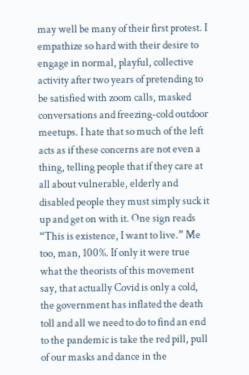may well be many of their first protest. I empathize so hard with their desire to engage in normal, playful, collective activity after two years of pretending to be satisfied with zoom calls, masked conversations and freezing-cold outdoor meetups. I hate that so much of the left acts as if these concerns are not even a thing, telling people that if they care at all about vulnerable, elderly and disabled people they must simply suck it up and get on with it. One sign reads “This is existence, I want to live.” Me too, man, 100%. If only it were true what the theorists of this movement say, that actually Covid is only a cold, the government has inflated the death toll and all we need to do to find an end to the pandemic is take the red pill, pull of our masks and dance in the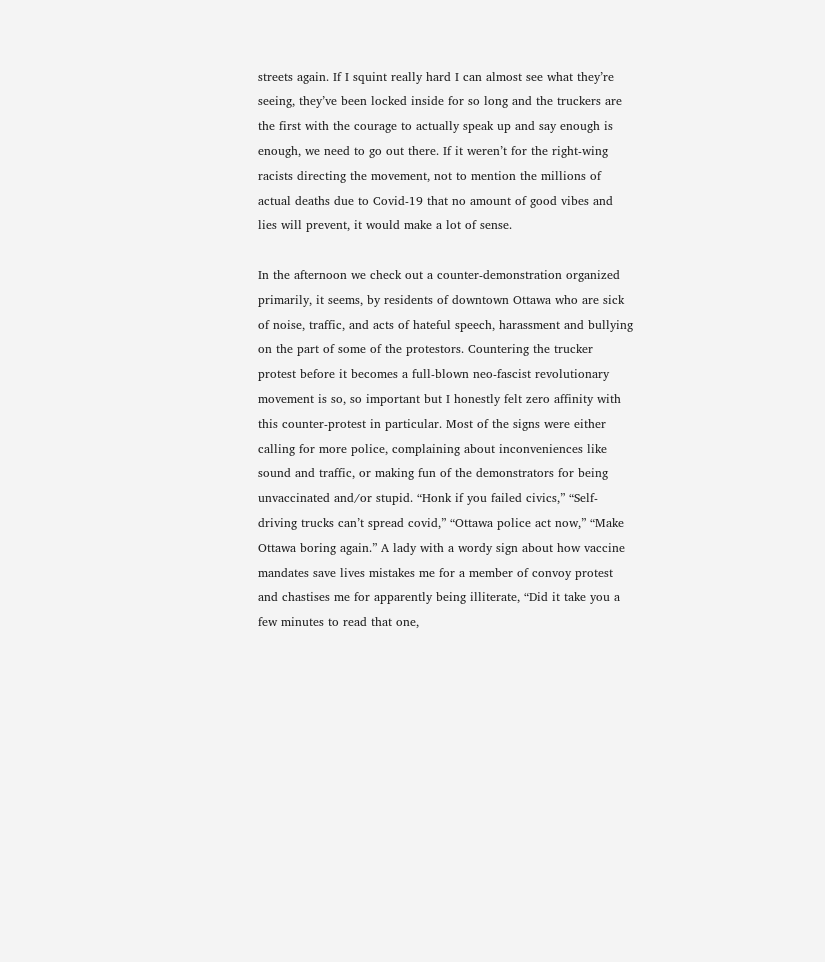streets again. If I squint really hard I can almost see what they’re seeing, they’ve been locked inside for so long and the truckers are the first with the courage to actually speak up and say enough is enough, we need to go out there. If it weren’t for the right-wing racists directing the movement, not to mention the millions of actual deaths due to Covid-19 that no amount of good vibes and lies will prevent, it would make a lot of sense.

In the afternoon we check out a counter-demonstration organized primarily, it seems, by residents of downtown Ottawa who are sick of noise, traffic, and acts of hateful speech, harassment and bullying on the part of some of the protestors. Countering the trucker protest before it becomes a full-blown neo-fascist revolutionary movement is so, so important but I honestly felt zero affinity with this counter-protest in particular. Most of the signs were either calling for more police, complaining about inconveniences like sound and traffic, or making fun of the demonstrators for being unvaccinated and/or stupid. “Honk if you failed civics,” “Self-driving trucks can’t spread covid,” “Ottawa police act now,” “Make Ottawa boring again.” A lady with a wordy sign about how vaccine mandates save lives mistakes me for a member of convoy protest and chastises me for apparently being illiterate, “Did it take you a few minutes to read that one,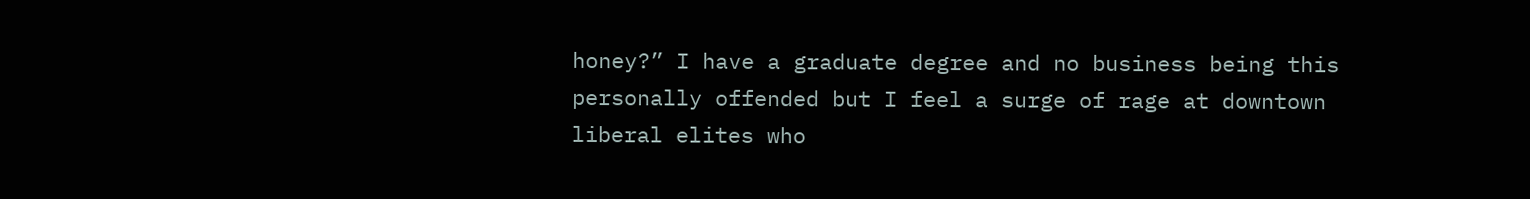honey?” I have a graduate degree and no business being this personally offended but I feel a surge of rage at downtown liberal elites who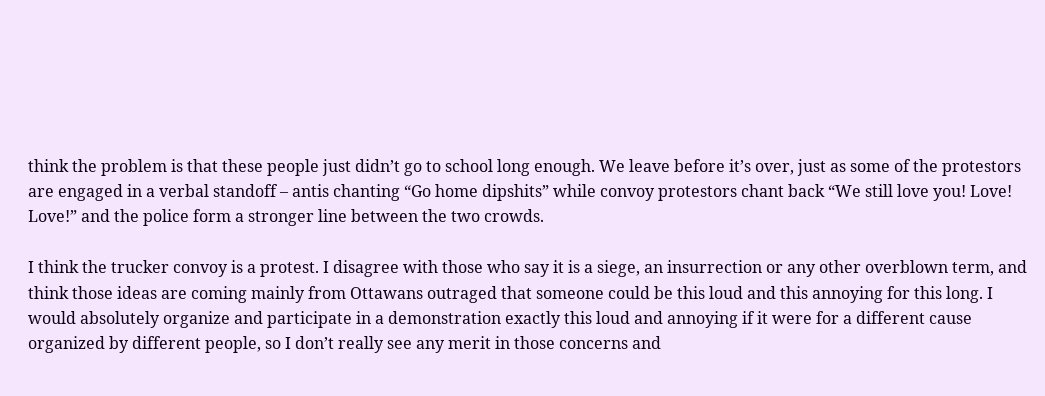think the problem is that these people just didn’t go to school long enough. We leave before it’s over, just as some of the protestors are engaged in a verbal standoff – antis chanting “Go home dipshits” while convoy protestors chant back “We still love you! Love! Love!” and the police form a stronger line between the two crowds.

I think the trucker convoy is a protest. I disagree with those who say it is a siege, an insurrection or any other overblown term, and think those ideas are coming mainly from Ottawans outraged that someone could be this loud and this annoying for this long. I would absolutely organize and participate in a demonstration exactly this loud and annoying if it were for a different cause organized by different people, so I don’t really see any merit in those concerns and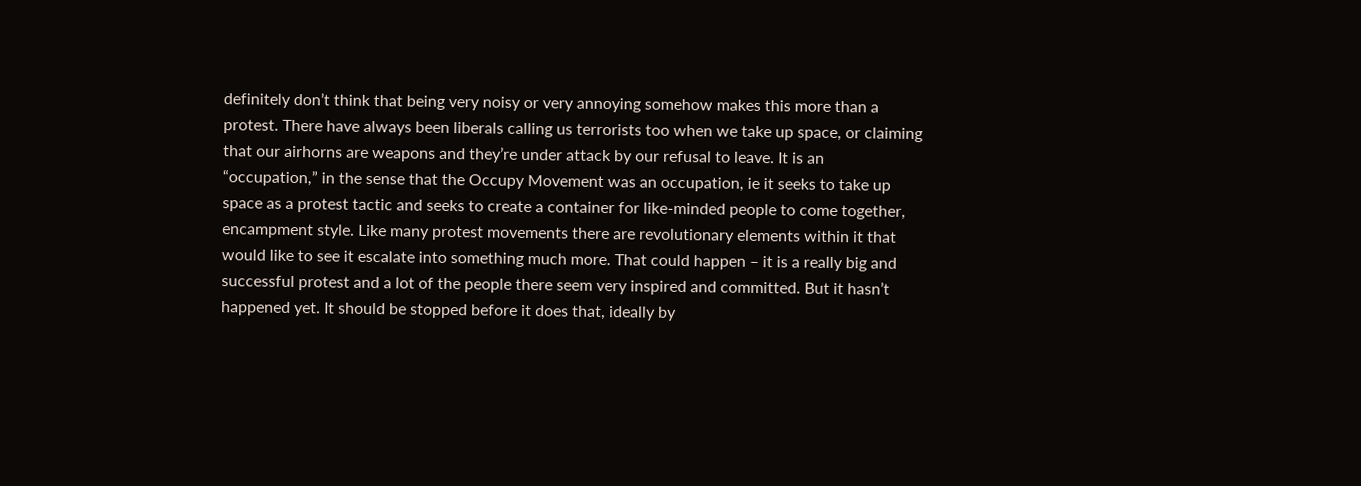definitely don’t think that being very noisy or very annoying somehow makes this more than a protest. There have always been liberals calling us terrorists too when we take up space, or claiming that our airhorns are weapons and they’re under attack by our refusal to leave. It is an “occupation,” in the sense that the Occupy Movement was an occupation, ie it seeks to take up space as a protest tactic and seeks to create a container for like-minded people to come together, encampment style. Like many protest movements there are revolutionary elements within it that would like to see it escalate into something much more. That could happen – it is a really big and successful protest and a lot of the people there seem very inspired and committed. But it hasn’t happened yet. It should be stopped before it does that, ideally by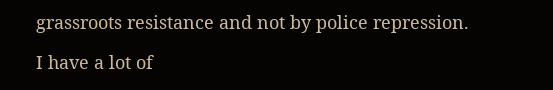grassroots resistance and not by police repression.

I have a lot of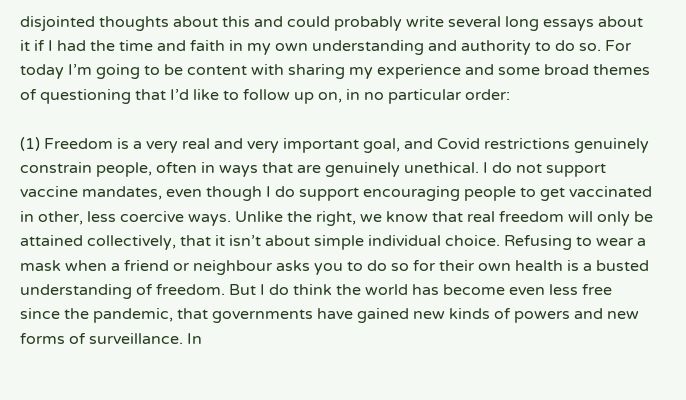disjointed thoughts about this and could probably write several long essays about it if I had the time and faith in my own understanding and authority to do so. For today I’m going to be content with sharing my experience and some broad themes of questioning that I’d like to follow up on, in no particular order:

(1) Freedom is a very real and very important goal, and Covid restrictions genuinely constrain people, often in ways that are genuinely unethical. I do not support vaccine mandates, even though I do support encouraging people to get vaccinated in other, less coercive ways. Unlike the right, we know that real freedom will only be attained collectively, that it isn’t about simple individual choice. Refusing to wear a mask when a friend or neighbour asks you to do so for their own health is a busted understanding of freedom. But I do think the world has become even less free since the pandemic, that governments have gained new kinds of powers and new forms of surveillance. In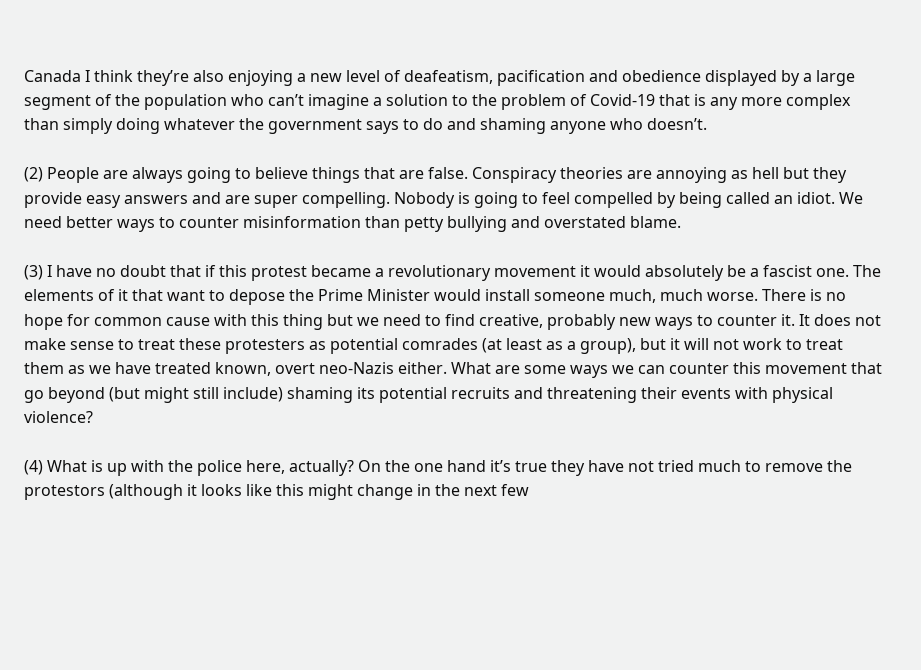Canada I think they’re also enjoying a new level of deafeatism, pacification and obedience displayed by a large segment of the population who can’t imagine a solution to the problem of Covid-19 that is any more complex than simply doing whatever the government says to do and shaming anyone who doesn’t.

(2) People are always going to believe things that are false. Conspiracy theories are annoying as hell but they provide easy answers and are super compelling. Nobody is going to feel compelled by being called an idiot. We need better ways to counter misinformation than petty bullying and overstated blame.

(3) I have no doubt that if this protest became a revolutionary movement it would absolutely be a fascist one. The elements of it that want to depose the Prime Minister would install someone much, much worse. There is no hope for common cause with this thing but we need to find creative, probably new ways to counter it. It does not make sense to treat these protesters as potential comrades (at least as a group), but it will not work to treat them as we have treated known, overt neo-Nazis either. What are some ways we can counter this movement that go beyond (but might still include) shaming its potential recruits and threatening their events with physical violence?

(4) What is up with the police here, actually? On the one hand it’s true they have not tried much to remove the protestors (although it looks like this might change in the next few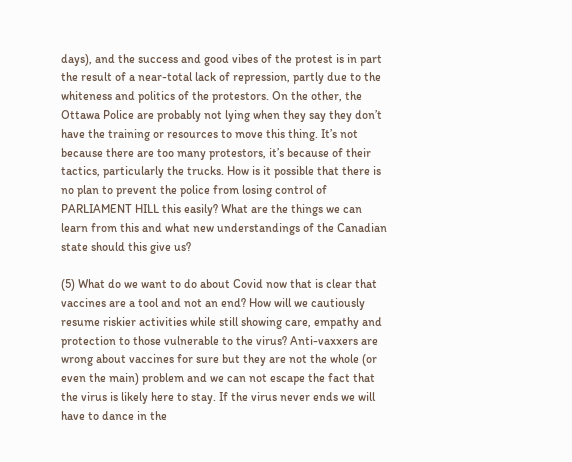days), and the success and good vibes of the protest is in part the result of a near-total lack of repression, partly due to the whiteness and politics of the protestors. On the other, the Ottawa Police are probably not lying when they say they don’t have the training or resources to move this thing. It’s not because there are too many protestors, it’s because of their tactics, particularly the trucks. How is it possible that there is no plan to prevent the police from losing control of PARLIAMENT HILL this easily? What are the things we can learn from this and what new understandings of the Canadian state should this give us?

(5) What do we want to do about Covid now that is clear that vaccines are a tool and not an end? How will we cautiously resume riskier activities while still showing care, empathy and protection to those vulnerable to the virus? Anti-vaxxers are wrong about vaccines for sure but they are not the whole (or even the main) problem and we can not escape the fact that the virus is likely here to stay. If the virus never ends we will have to dance in the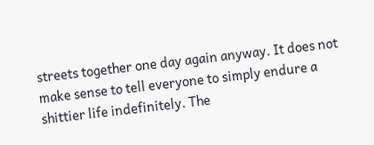streets together one day again anyway. It does not make sense to tell everyone to simply endure a shittier life indefinitely. The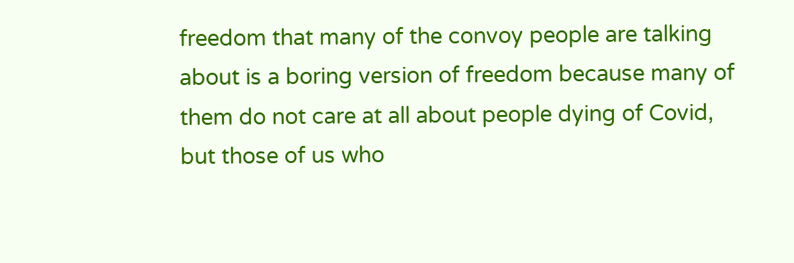freedom that many of the convoy people are talking about is a boring version of freedom because many of them do not care at all about people dying of Covid, but those of us who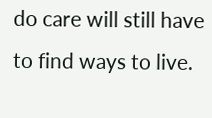do care will still have to find ways to live.